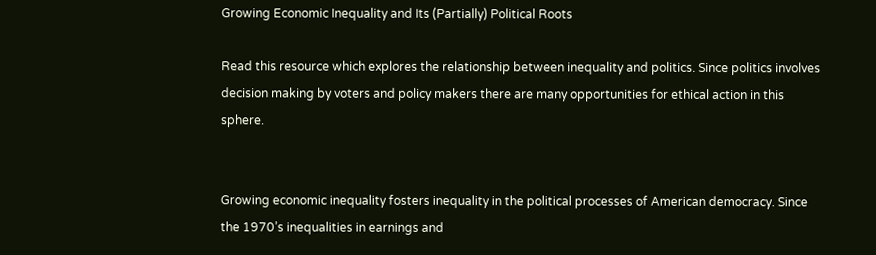Growing Economic Inequality and Its (Partially) Political Roots

Read this resource which explores the relationship between inequality and politics. Since politics involves decision making by voters and policy makers there are many opportunities for ethical action in this sphere.


Growing economic inequality fosters inequality in the political processes of American democracy. Since the 1970’s inequalities in earnings and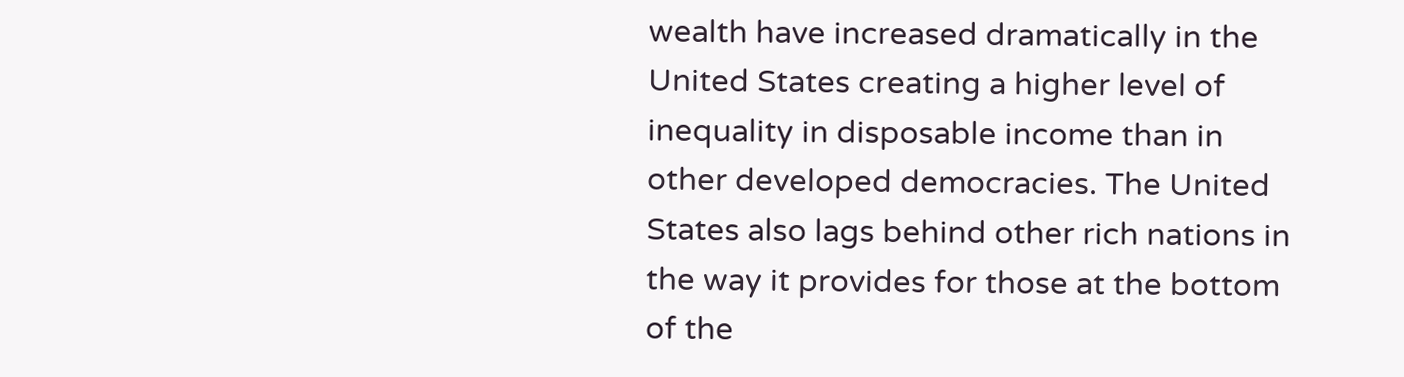wealth have increased dramatically in the United States creating a higher level of inequality in disposable income than in other developed democracies. The United States also lags behind other rich nations in the way it provides for those at the bottom of the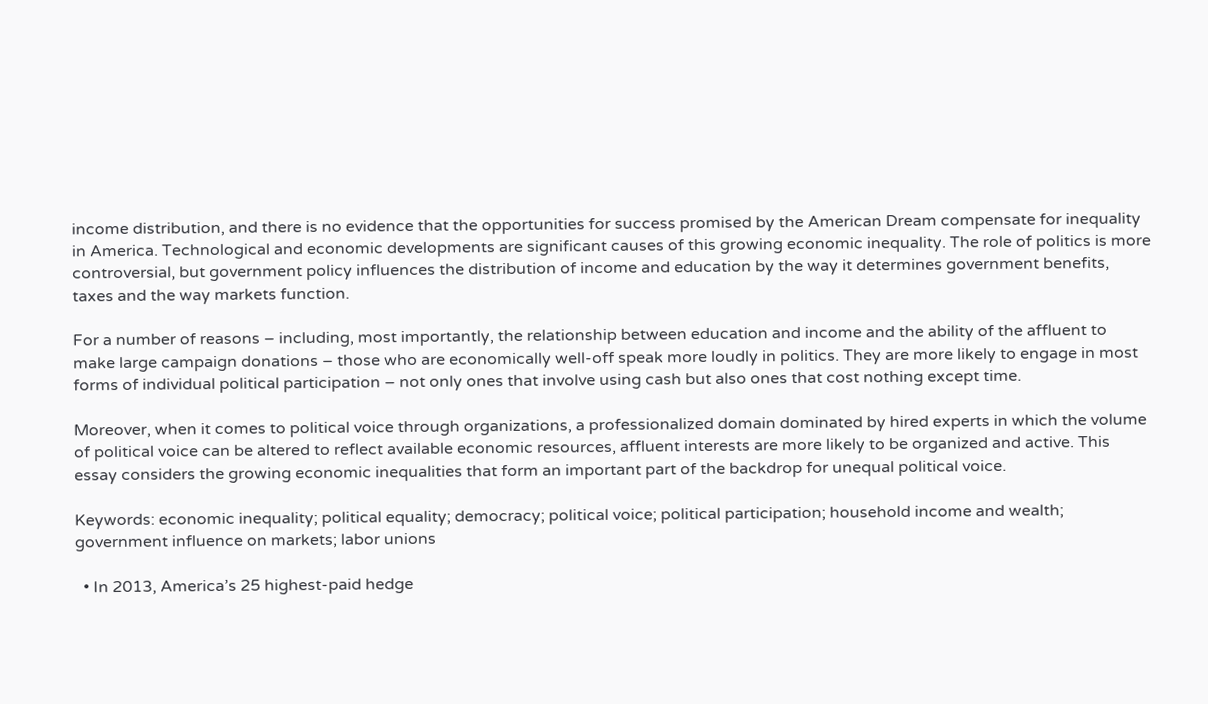income distribution, and there is no evidence that the opportunities for success promised by the American Dream compensate for inequality in America. Technological and economic developments are significant causes of this growing economic inequality. The role of politics is more controversial, but government policy influences the distribution of income and education by the way it determines government benefits, taxes and the way markets function.

For a number of reasons – including, most importantly, the relationship between education and income and the ability of the affluent to make large campaign donations – those who are economically well-off speak more loudly in politics. They are more likely to engage in most forms of individual political participation – not only ones that involve using cash but also ones that cost nothing except time.

Moreover, when it comes to political voice through organizations, a professionalized domain dominated by hired experts in which the volume of political voice can be altered to reflect available economic resources, affluent interests are more likely to be organized and active. This essay considers the growing economic inequalities that form an important part of the backdrop for unequal political voice.

Keywords: economic inequality; political equality; democracy; political voice; political participation; household income and wealth; government influence on markets; labor unions

  • In 2013, America’s 25 highest-paid hedge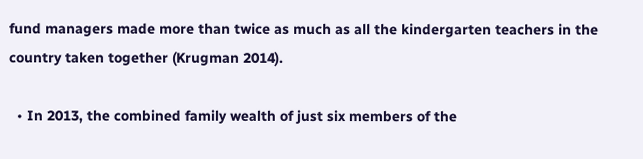fund managers made more than twice as much as all the kindergarten teachers in the country taken together (Krugman 2014).

  • In 2013, the combined family wealth of just six members of the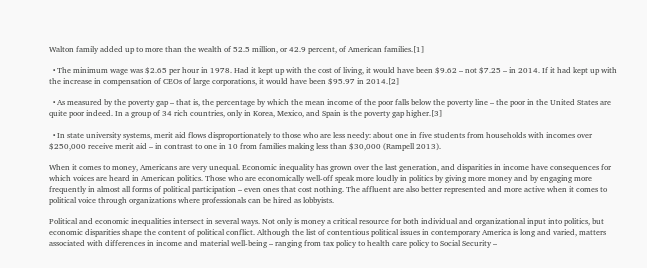Walton family added up to more than the wealth of 52.5 million, or 42.9 percent, of American families.[1]

  • The minimum wage was $2.65 per hour in 1978. Had it kept up with the cost of living, it would have been $9.62 – not $7.25 – in 2014. If it had kept up with the increase in compensation of CEOs of large corporations, it would have been $95.97 in 2014.[2]

  • As measured by the poverty gap – that is, the percentage by which the mean income of the poor falls below the poverty line – the poor in the United States are quite poor indeed. In a group of 34 rich countries, only in Korea, Mexico, and Spain is the poverty gap higher.[3]

  • In state university systems, merit aid flows disproportionately to those who are less needy: about one in five students from households with incomes over $250,000 receive merit aid – in contrast to one in 10 from families making less than $30,000 (Rampell 2013).

When it comes to money, Americans are very unequal. Economic inequality has grown over the last generation, and disparities in income have consequences for which voices are heard in American politics. Those who are economically well-off speak more loudly in politics by giving more money and by engaging more frequently in almost all forms of political participation – even ones that cost nothing. The affluent are also better represented and more active when it comes to political voice through organizations where professionals can be hired as lobbyists.

Political and economic inequalities intersect in several ways. Not only is money a critical resource for both individual and organizational input into politics, but economic disparities shape the content of political conflict. Although the list of contentious political issues in contemporary America is long and varied, matters associated with differences in income and material well-being – ranging from tax policy to health care policy to Social Security –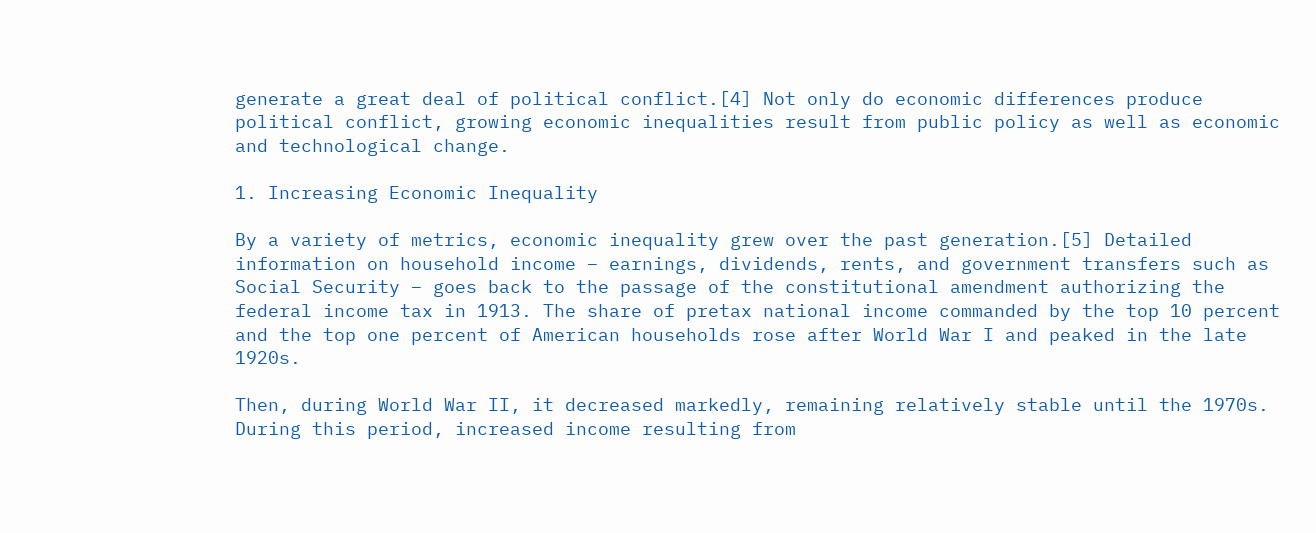generate a great deal of political conflict.[4] Not only do economic differences produce political conflict, growing economic inequalities result from public policy as well as economic and technological change.

1. Increasing Economic Inequality

By a variety of metrics, economic inequality grew over the past generation.[5] Detailed information on household income – earnings, dividends, rents, and government transfers such as Social Security – goes back to the passage of the constitutional amendment authorizing the federal income tax in 1913. The share of pretax national income commanded by the top 10 percent and the top one percent of American households rose after World War I and peaked in the late 1920s.

Then, during World War II, it decreased markedly, remaining relatively stable until the 1970s. During this period, increased income resulting from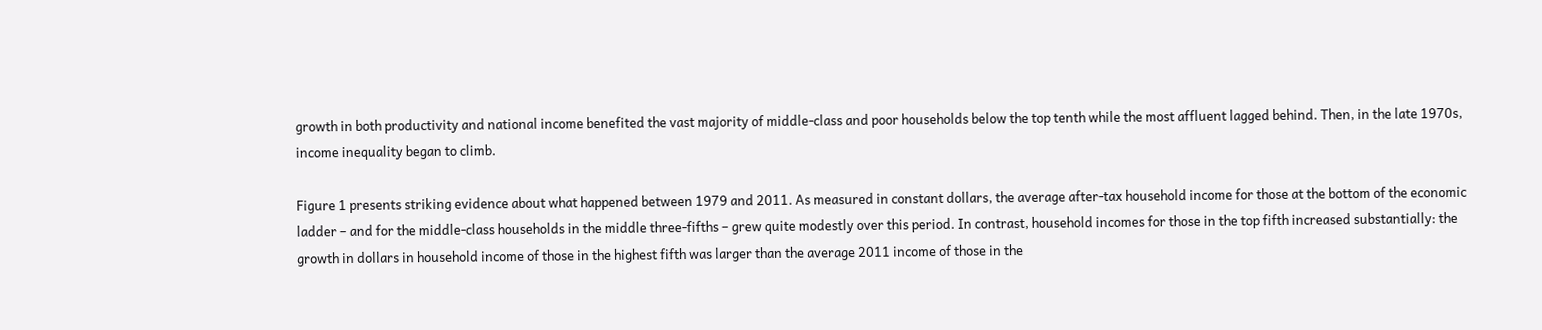growth in both productivity and national income benefited the vast majority of middle-class and poor households below the top tenth while the most affluent lagged behind. Then, in the late 1970s, income inequality began to climb.

Figure 1 presents striking evidence about what happened between 1979 and 2011. As measured in constant dollars, the average after-tax household income for those at the bottom of the economic ladder – and for the middle-class households in the middle three-fifths – grew quite modestly over this period. In contrast, household incomes for those in the top fifth increased substantially: the growth in dollars in household income of those in the highest fifth was larger than the average 2011 income of those in the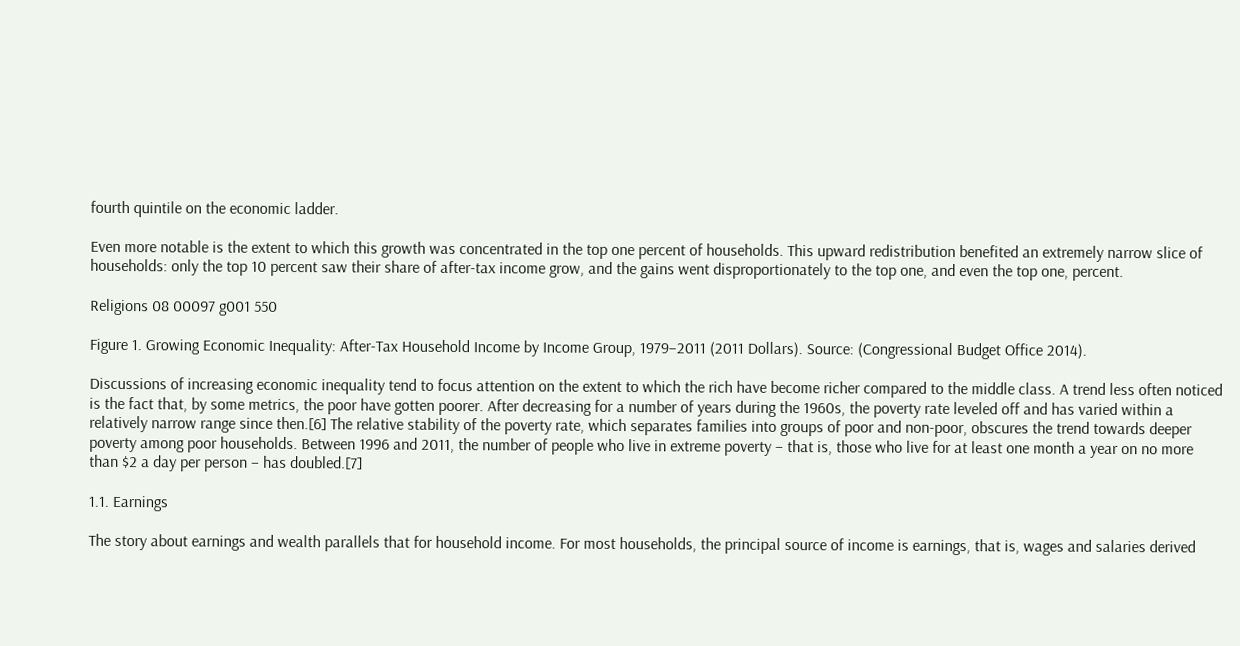fourth quintile on the economic ladder.

Even more notable is the extent to which this growth was concentrated in the top one percent of households. This upward redistribution benefited an extremely narrow slice of households: only the top 10 percent saw their share of after-tax income grow, and the gains went disproportionately to the top one, and even the top one, percent.

Religions 08 00097 g001 550

Figure 1. Growing Economic Inequality: After-Tax Household Income by Income Group, 1979–2011 (2011 Dollars). Source: (Congressional Budget Office 2014).

Discussions of increasing economic inequality tend to focus attention on the extent to which the rich have become richer compared to the middle class. A trend less often noticed is the fact that, by some metrics, the poor have gotten poorer. After decreasing for a number of years during the 1960s, the poverty rate leveled off and has varied within a relatively narrow range since then.[6] The relative stability of the poverty rate, which separates families into groups of poor and non-poor, obscures the trend towards deeper poverty among poor households. Between 1996 and 2011, the number of people who live in extreme poverty – that is, those who live for at least one month a year on no more than $2 a day per person – has doubled.[7]

1.1. Earnings

The story about earnings and wealth parallels that for household income. For most households, the principal source of income is earnings, that is, wages and salaries derived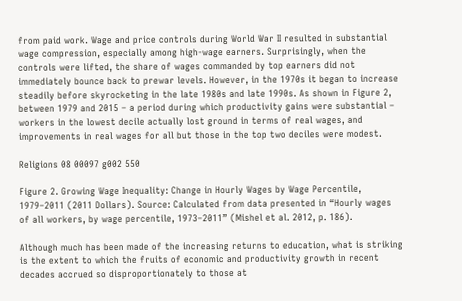from paid work. Wage and price controls during World War II resulted in substantial wage compression, especially among high-wage earners. Surprisingly, when the controls were lifted, the share of wages commanded by top earners did not immediately bounce back to prewar levels. However, in the 1970s it began to increase steadily before skyrocketing in the late 1980s and late 1990s. As shown in Figure 2, between 1979 and 2015 – a period during which productivity gains were substantial – workers in the lowest decile actually lost ground in terms of real wages, and improvements in real wages for all but those in the top two deciles were modest.

Religions 08 00097 g002 550

Figure 2. Growing Wage Inequality: Change in Hourly Wages by Wage Percentile, 1979–2011 (2011 Dollars). Source: Calculated from data presented in “Hourly wages of all workers, by wage percentile, 1973–2011” (Mishel et al. 2012, p. 186).

Although much has been made of the increasing returns to education, what is striking is the extent to which the fruits of economic and productivity growth in recent decades accrued so disproportionately to those at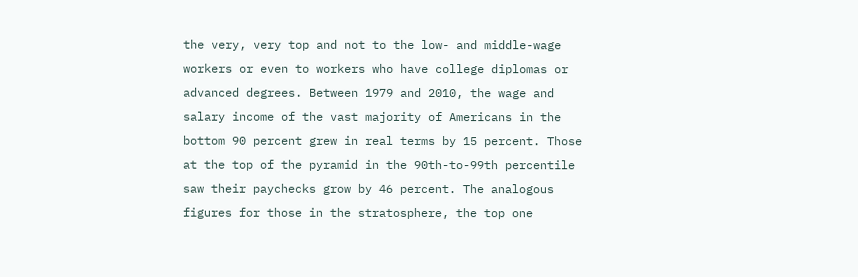the very, very top and not to the low- and middle-wage workers or even to workers who have college diplomas or advanced degrees. Between 1979 and 2010, the wage and salary income of the vast majority of Americans in the bottom 90 percent grew in real terms by 15 percent. Those at the top of the pyramid in the 90th-to-99th percentile saw their paychecks grow by 46 percent. The analogous figures for those in the stratosphere, the top one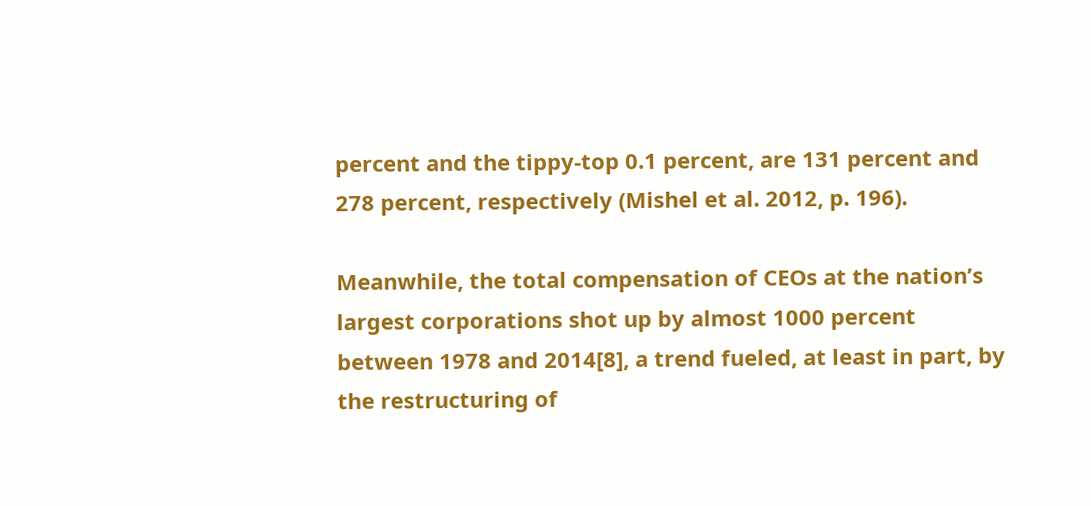percent and the tippy-top 0.1 percent, are 131 percent and 278 percent, respectively (Mishel et al. 2012, p. 196).

Meanwhile, the total compensation of CEOs at the nation’s largest corporations shot up by almost 1000 percent between 1978 and 2014[8], a trend fueled, at least in part, by the restructuring of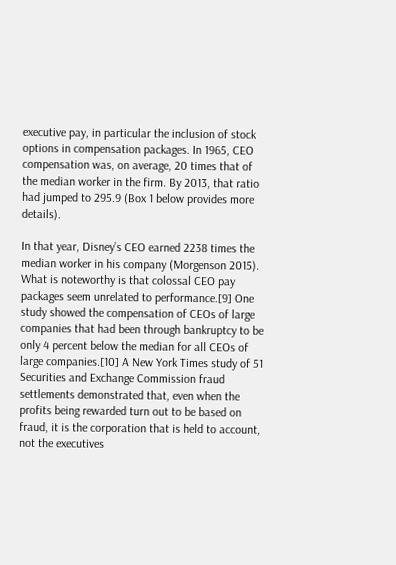executive pay, in particular the inclusion of stock options in compensation packages. In 1965, CEO compensation was, on average, 20 times that of the median worker in the firm. By 2013, that ratio had jumped to 295.9 (Box 1 below provides more details).

In that year, Disney’s CEO earned 2238 times the median worker in his company (Morgenson 2015). What is noteworthy is that colossal CEO pay packages seem unrelated to performance.[9] One study showed the compensation of CEOs of large companies that had been through bankruptcy to be only 4 percent below the median for all CEOs of large companies.[10] A New York Times study of 51 Securities and Exchange Commission fraud settlements demonstrated that, even when the profits being rewarded turn out to be based on fraud, it is the corporation that is held to account, not the executives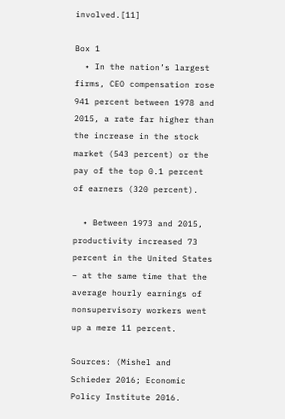involved.[11]

Box 1
  • In the nation’s largest firms, CEO compensation rose 941 percent between 1978 and 2015, a rate far higher than the increase in the stock market (543 percent) or the pay of the top 0.1 percent of earners (320 percent).

  • Between 1973 and 2015, productivity increased 73 percent in the United States – at the same time that the average hourly earnings of nonsupervisory workers went up a mere 11 percent.

Sources: (Mishel and Schieder 2016; Economic Policy Institute 2016.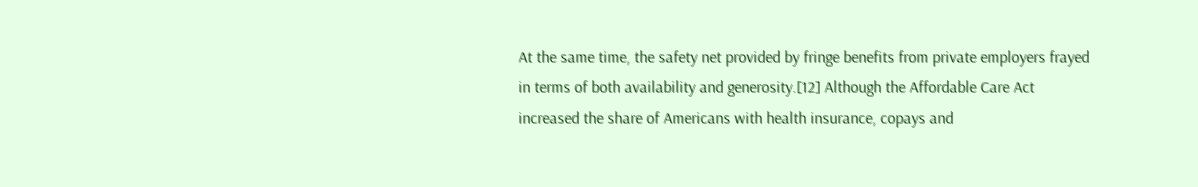At the same time, the safety net provided by fringe benefits from private employers frayed in terms of both availability and generosity.[12] Although the Affordable Care Act increased the share of Americans with health insurance, copays and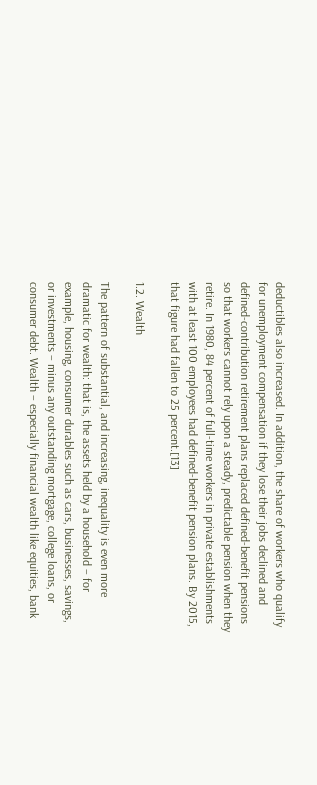deductibles also increased. In addition, the share of workers who qualify for unemployment compensation if they lose their jobs declined and defined-contribution retirement plans replaced defined-benefit pensions so that workers cannot rely upon a steady, predictable pension when they retire. In 1980, 84 percent of full-time workers in private establishments with at least 100 employees had defined-benefit pension plans. By 2015, that figure had fallen to 25 percent.[13]

1.2. Wealth

The pattern of substantial, and increasing, inequality is even more dramatic for wealth: that is, the assets held by a household – for example, housing, consumer durables such as cars, businesses, savings, or investments – minus any outstanding mortgage, college loans, or consumer debt. Wealth – especially financial wealth like equities, bank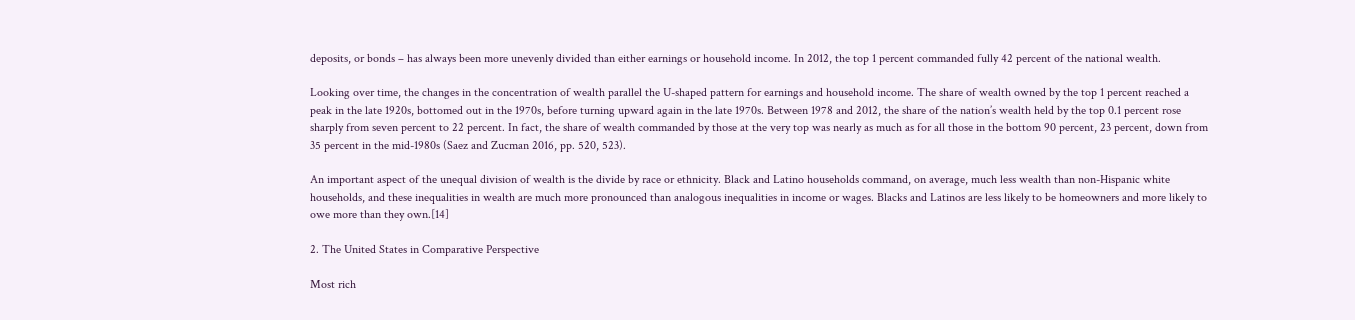deposits, or bonds – has always been more unevenly divided than either earnings or household income. In 2012, the top 1 percent commanded fully 42 percent of the national wealth.

Looking over time, the changes in the concentration of wealth parallel the U-shaped pattern for earnings and household income. The share of wealth owned by the top 1 percent reached a peak in the late 1920s, bottomed out in the 1970s, before turning upward again in the late 1970s. Between 1978 and 2012, the share of the nation’s wealth held by the top 0.1 percent rose sharply from seven percent to 22 percent. In fact, the share of wealth commanded by those at the very top was nearly as much as for all those in the bottom 90 percent, 23 percent, down from 35 percent in the mid-1980s (Saez and Zucman 2016, pp. 520, 523).

An important aspect of the unequal division of wealth is the divide by race or ethnicity. Black and Latino households command, on average, much less wealth than non-Hispanic white households, and these inequalities in wealth are much more pronounced than analogous inequalities in income or wages. Blacks and Latinos are less likely to be homeowners and more likely to owe more than they own.[14]

2. The United States in Comparative Perspective

Most rich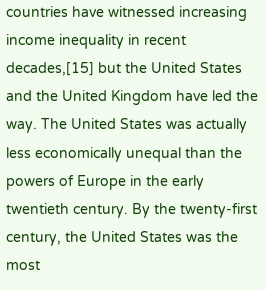countries have witnessed increasing income inequality in recent decades,[15] but the United States and the United Kingdom have led the way. The United States was actually less economically unequal than the powers of Europe in the early twentieth century. By the twenty-first century, the United States was the most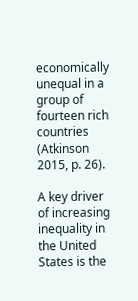economically unequal in a group of fourteen rich countries (Atkinson 2015, p. 26).

A key driver of increasing inequality in the United States is the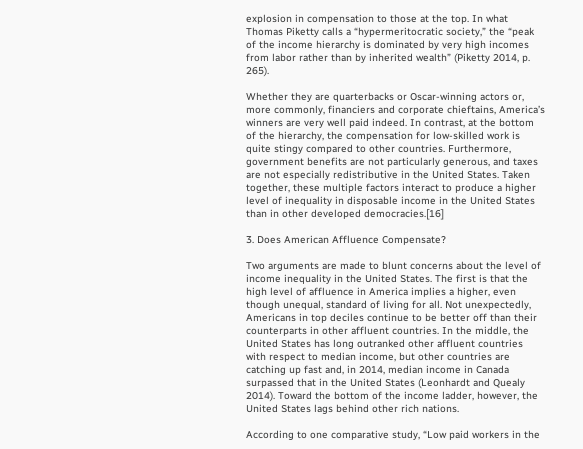explosion in compensation to those at the top. In what Thomas Piketty calls a “hypermeritocratic society,” the “peak of the income hierarchy is dominated by very high incomes from labor rather than by inherited wealth” (Piketty 2014, p. 265).

Whether they are quarterbacks or Oscar-winning actors or, more commonly, financiers and corporate chieftains, America’s winners are very well paid indeed. In contrast, at the bottom of the hierarchy, the compensation for low-skilled work is quite stingy compared to other countries. Furthermore, government benefits are not particularly generous, and taxes are not especially redistributive in the United States. Taken together, these multiple factors interact to produce a higher level of inequality in disposable income in the United States than in other developed democracies.[16]

3. Does American Affluence Compensate?

Two arguments are made to blunt concerns about the level of income inequality in the United States. The first is that the high level of affluence in America implies a higher, even though unequal, standard of living for all. Not unexpectedly, Americans in top deciles continue to be better off than their counterparts in other affluent countries. In the middle, the United States has long outranked other affluent countries with respect to median income, but other countries are catching up fast and, in 2014, median income in Canada surpassed that in the United States (Leonhardt and Quealy 2014). Toward the bottom of the income ladder, however, the United States lags behind other rich nations.

According to one comparative study, “Low paid workers in the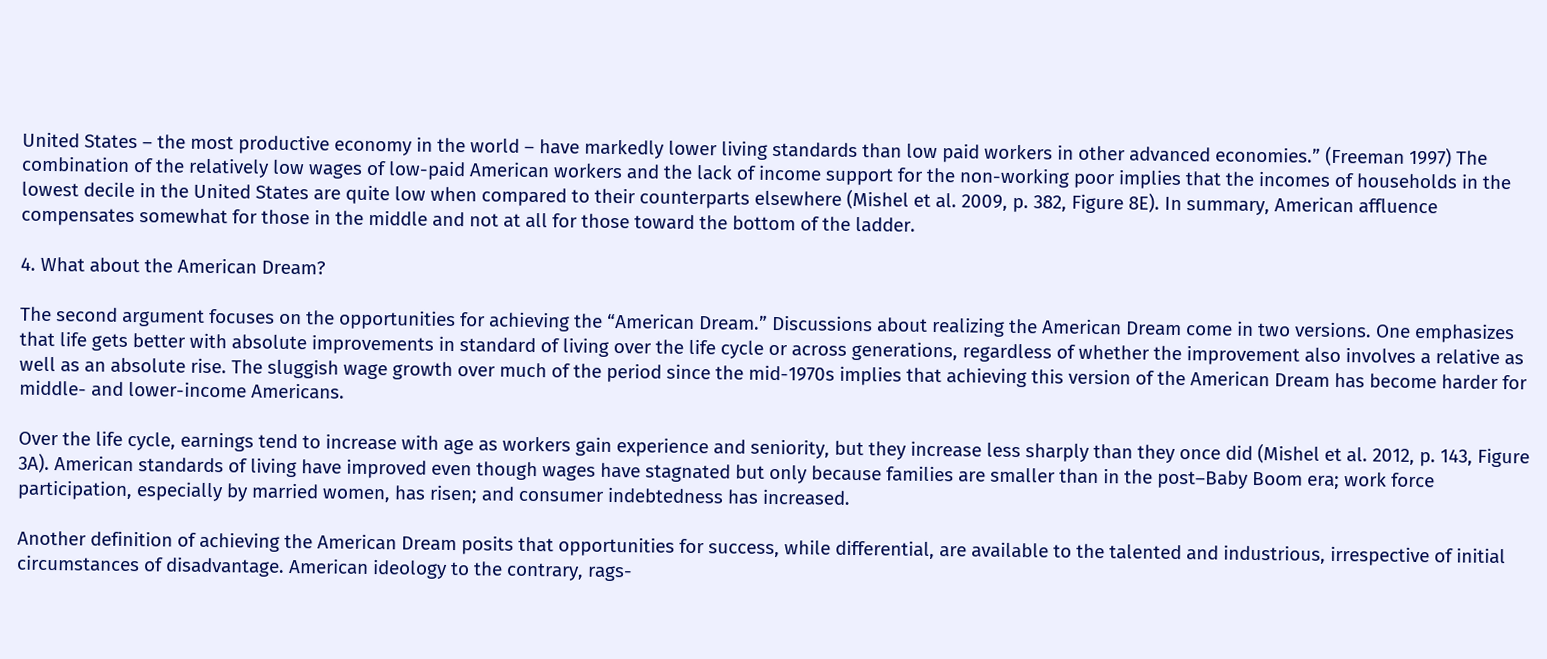United States – the most productive economy in the world – have markedly lower living standards than low paid workers in other advanced economies.” (Freeman 1997) The combination of the relatively low wages of low-paid American workers and the lack of income support for the non-working poor implies that the incomes of households in the lowest decile in the United States are quite low when compared to their counterparts elsewhere (Mishel et al. 2009, p. 382, Figure 8E). In summary, American affluence compensates somewhat for those in the middle and not at all for those toward the bottom of the ladder.

4. What about the American Dream?

The second argument focuses on the opportunities for achieving the “American Dream.” Discussions about realizing the American Dream come in two versions. One emphasizes that life gets better with absolute improvements in standard of living over the life cycle or across generations, regardless of whether the improvement also involves a relative as well as an absolute rise. The sluggish wage growth over much of the period since the mid-1970s implies that achieving this version of the American Dream has become harder for middle- and lower-income Americans.

Over the life cycle, earnings tend to increase with age as workers gain experience and seniority, but they increase less sharply than they once did (Mishel et al. 2012, p. 143, Figure 3A). American standards of living have improved even though wages have stagnated but only because families are smaller than in the post–Baby Boom era; work force participation, especially by married women, has risen; and consumer indebtedness has increased.

Another definition of achieving the American Dream posits that opportunities for success, while differential, are available to the talented and industrious, irrespective of initial circumstances of disadvantage. American ideology to the contrary, rags-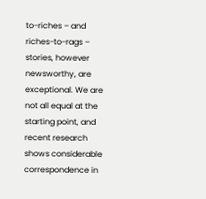to-riches – and riches-to-rags – stories, however newsworthy, are exceptional. We are not all equal at the starting point, and recent research shows considerable correspondence in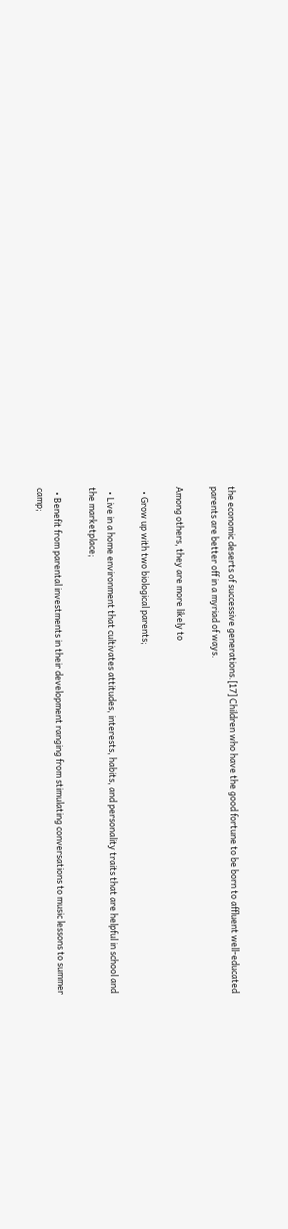the economic deserts of successive generations.[17] Children who have the good fortune to be born to affluent well-educated parents are better off in a myriad of ways.

Among others, they are more likely to

  • Grow up with two biological parents;

  • Live in a home environment that cultivates attitudes, interests, habits, and personality traits that are helpful in school and the marketplace;

  • Benefit from parental investments in their development ranging from stimulating conversations to music lessons to summer camp;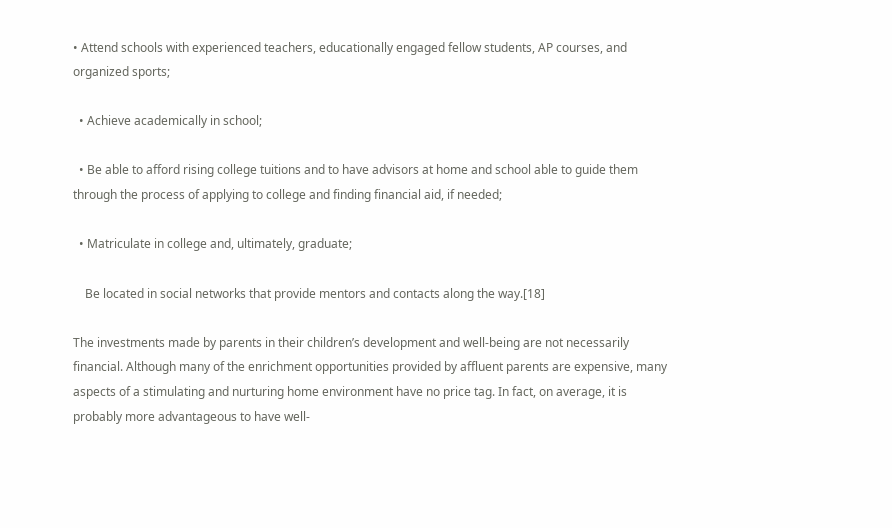• Attend schools with experienced teachers, educationally engaged fellow students, AP courses, and organized sports;

  • Achieve academically in school;

  • Be able to afford rising college tuitions and to have advisors at home and school able to guide them through the process of applying to college and finding financial aid, if needed;

  • Matriculate in college and, ultimately, graduate;

    Be located in social networks that provide mentors and contacts along the way.[18]

The investments made by parents in their children’s development and well-being are not necessarily financial. Although many of the enrichment opportunities provided by affluent parents are expensive, many aspects of a stimulating and nurturing home environment have no price tag. In fact, on average, it is probably more advantageous to have well-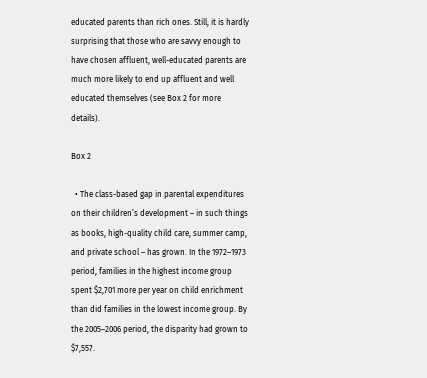educated parents than rich ones. Still, it is hardly surprising that those who are savvy enough to have chosen affluent, well-educated parents are much more likely to end up affluent and well educated themselves (see Box 2 for more details).

Box 2

  • The class-based gap in parental expenditures on their children’s development – in such things as books, high-quality child care, summer camp, and private school – has grown. In the 1972–1973 period, families in the highest income group spent $2,701 more per year on child enrichment than did families in the lowest income group. By the 2005–2006 period, the disparity had grown to $7,557.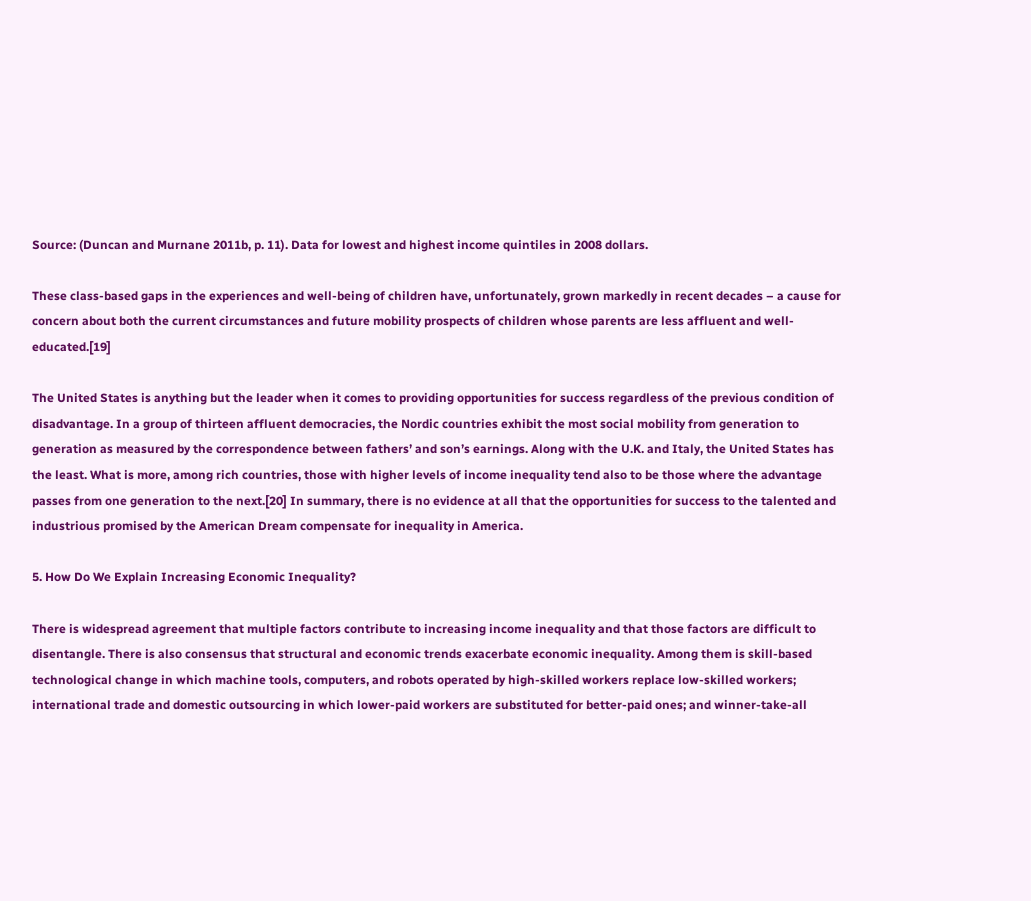Source: (Duncan and Murnane 2011b, p. 11). Data for lowest and highest income quintiles in 2008 dollars.

These class-based gaps in the experiences and well-being of children have, unfortunately, grown markedly in recent decades – a cause for concern about both the current circumstances and future mobility prospects of children whose parents are less affluent and well-educated.[19]

The United States is anything but the leader when it comes to providing opportunities for success regardless of the previous condition of disadvantage. In a group of thirteen affluent democracies, the Nordic countries exhibit the most social mobility from generation to generation as measured by the correspondence between fathers’ and son’s earnings. Along with the U.K. and Italy, the United States has the least. What is more, among rich countries, those with higher levels of income inequality tend also to be those where the advantage passes from one generation to the next.[20] In summary, there is no evidence at all that the opportunities for success to the talented and industrious promised by the American Dream compensate for inequality in America.

5. How Do We Explain Increasing Economic Inequality?

There is widespread agreement that multiple factors contribute to increasing income inequality and that those factors are difficult to disentangle. There is also consensus that structural and economic trends exacerbate economic inequality. Among them is skill-based technological change in which machine tools, computers, and robots operated by high-skilled workers replace low-skilled workers; international trade and domestic outsourcing in which lower-paid workers are substituted for better-paid ones; and winner-take-all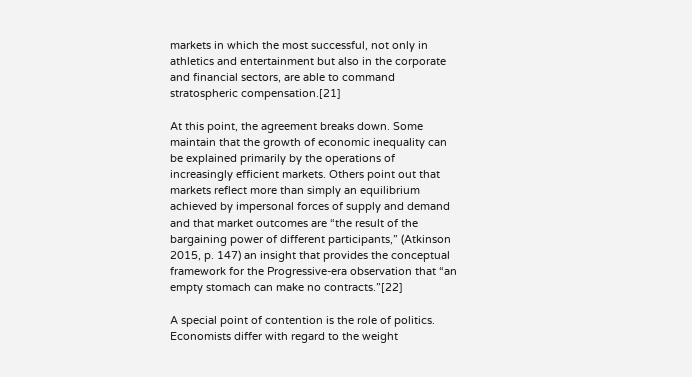markets in which the most successful, not only in athletics and entertainment but also in the corporate and financial sectors, are able to command stratospheric compensation.[21]

At this point, the agreement breaks down. Some maintain that the growth of economic inequality can be explained primarily by the operations of increasingly efficient markets. Others point out that markets reflect more than simply an equilibrium achieved by impersonal forces of supply and demand and that market outcomes are “the result of the bargaining power of different participants,” (Atkinson 2015, p. 147) an insight that provides the conceptual framework for the Progressive-era observation that “an empty stomach can make no contracts.”[22]

A special point of contention is the role of politics. Economists differ with regard to the weight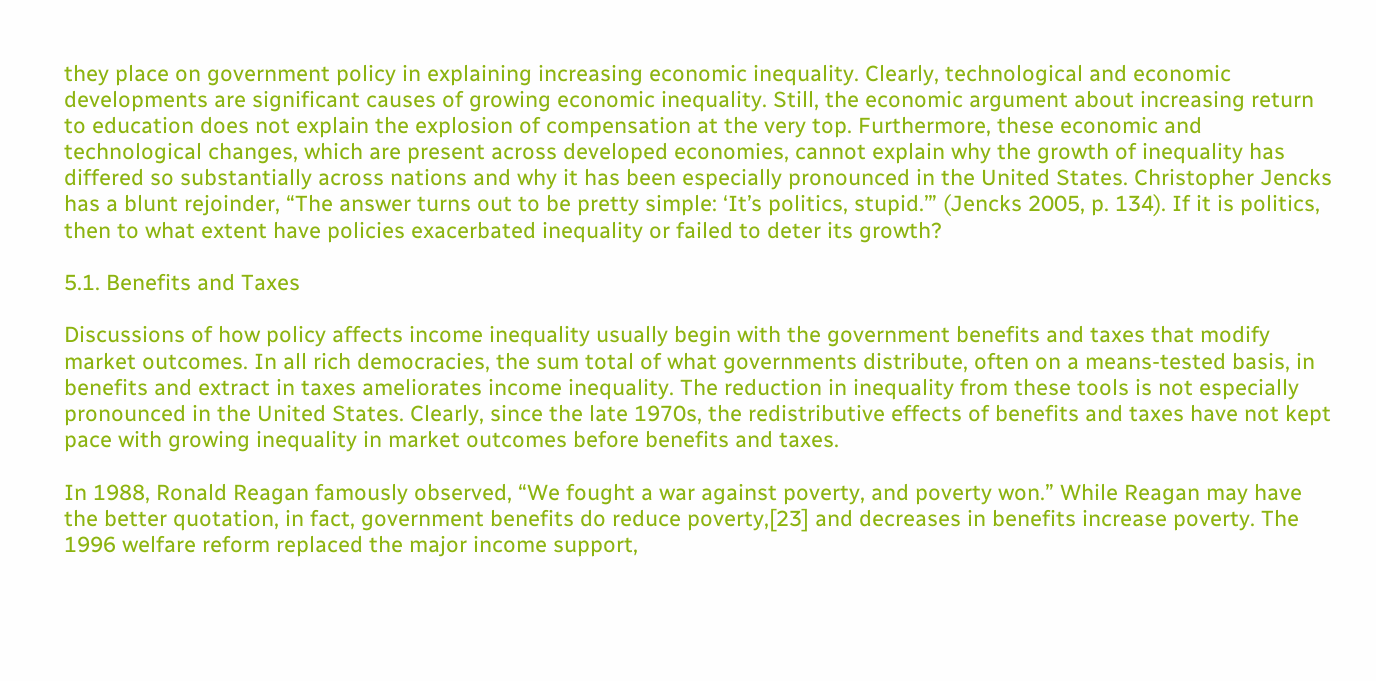they place on government policy in explaining increasing economic inequality. Clearly, technological and economic developments are significant causes of growing economic inequality. Still, the economic argument about increasing return to education does not explain the explosion of compensation at the very top. Furthermore, these economic and technological changes, which are present across developed economies, cannot explain why the growth of inequality has differed so substantially across nations and why it has been especially pronounced in the United States. Christopher Jencks has a blunt rejoinder, “The answer turns out to be pretty simple: ‘It’s politics, stupid.’” (Jencks 2005, p. 134). If it is politics, then to what extent have policies exacerbated inequality or failed to deter its growth?

5.1. Benefits and Taxes

Discussions of how policy affects income inequality usually begin with the government benefits and taxes that modify market outcomes. In all rich democracies, the sum total of what governments distribute, often on a means-tested basis, in benefits and extract in taxes ameliorates income inequality. The reduction in inequality from these tools is not especially pronounced in the United States. Clearly, since the late 1970s, the redistributive effects of benefits and taxes have not kept pace with growing inequality in market outcomes before benefits and taxes.

In 1988, Ronald Reagan famously observed, “We fought a war against poverty, and poverty won.” While Reagan may have the better quotation, in fact, government benefits do reduce poverty,[23] and decreases in benefits increase poverty. The 1996 welfare reform replaced the major income support,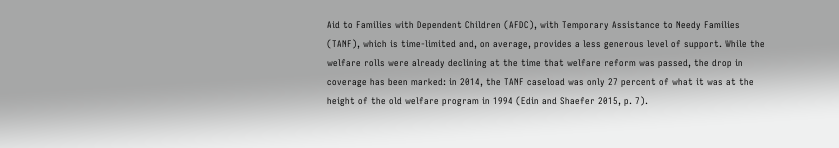Aid to Families with Dependent Children (AFDC), with Temporary Assistance to Needy Families (TANF), which is time-limited and, on average, provides a less generous level of support. While the welfare rolls were already declining at the time that welfare reform was passed, the drop in coverage has been marked: in 2014, the TANF caseload was only 27 percent of what it was at the height of the old welfare program in 1994 (Edin and Shaefer 2015, p. 7).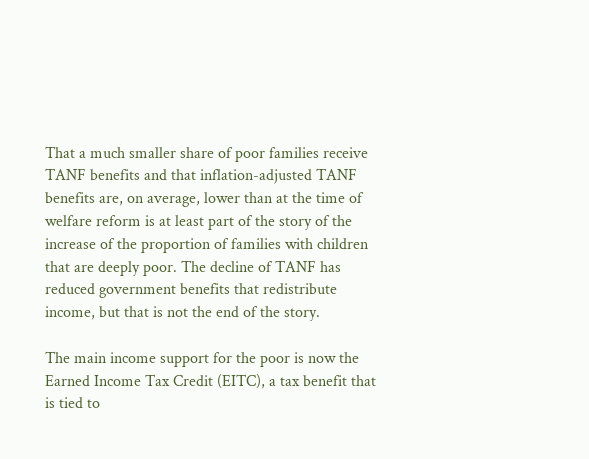That a much smaller share of poor families receive TANF benefits and that inflation-adjusted TANF benefits are, on average, lower than at the time of welfare reform is at least part of the story of the increase of the proportion of families with children that are deeply poor. The decline of TANF has reduced government benefits that redistribute income, but that is not the end of the story.

The main income support for the poor is now the Earned Income Tax Credit (EITC), a tax benefit that is tied to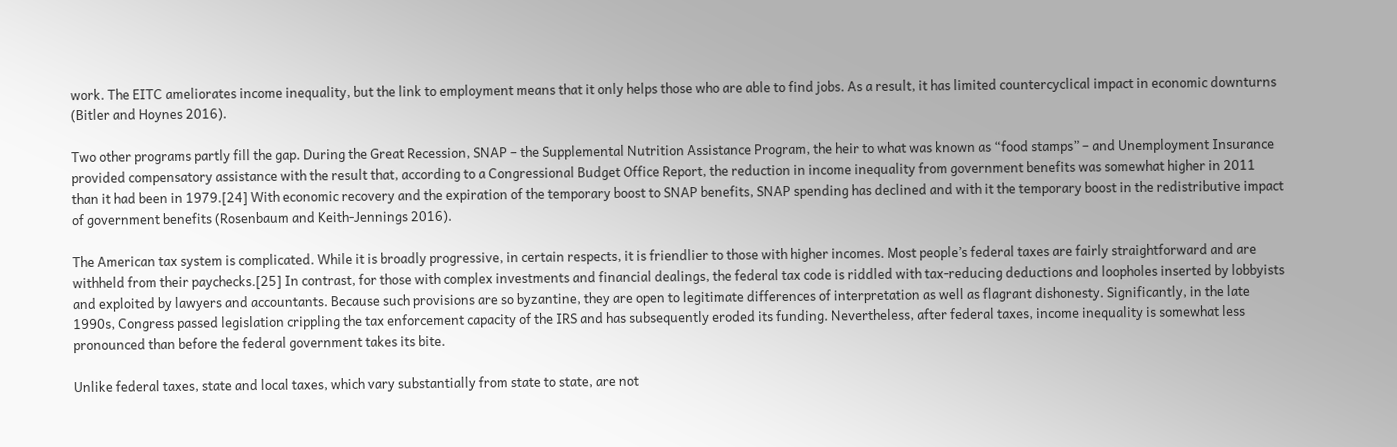work. The EITC ameliorates income inequality, but the link to employment means that it only helps those who are able to find jobs. As a result, it has limited countercyclical impact in economic downturns (Bitler and Hoynes 2016).

Two other programs partly fill the gap. During the Great Recession, SNAP – the Supplemental Nutrition Assistance Program, the heir to what was known as “food stamps” – and Unemployment Insurance provided compensatory assistance with the result that, according to a Congressional Budget Office Report, the reduction in income inequality from government benefits was somewhat higher in 2011 than it had been in 1979.[24] With economic recovery and the expiration of the temporary boost to SNAP benefits, SNAP spending has declined and with it the temporary boost in the redistributive impact of government benefits (Rosenbaum and Keith-Jennings 2016).

The American tax system is complicated. While it is broadly progressive, in certain respects, it is friendlier to those with higher incomes. Most people’s federal taxes are fairly straightforward and are withheld from their paychecks.[25] In contrast, for those with complex investments and financial dealings, the federal tax code is riddled with tax-reducing deductions and loopholes inserted by lobbyists and exploited by lawyers and accountants. Because such provisions are so byzantine, they are open to legitimate differences of interpretation as well as flagrant dishonesty. Significantly, in the late 1990s, Congress passed legislation crippling the tax enforcement capacity of the IRS and has subsequently eroded its funding. Nevertheless, after federal taxes, income inequality is somewhat less pronounced than before the federal government takes its bite.

Unlike federal taxes, state and local taxes, which vary substantially from state to state, are not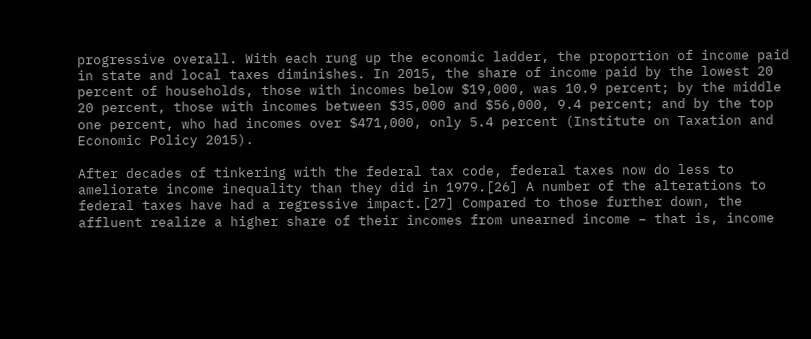progressive overall. With each rung up the economic ladder, the proportion of income paid in state and local taxes diminishes. In 2015, the share of income paid by the lowest 20 percent of households, those with incomes below $19,000, was 10.9 percent; by the middle 20 percent, those with incomes between $35,000 and $56,000, 9.4 percent; and by the top one percent, who had incomes over $471,000, only 5.4 percent (Institute on Taxation and Economic Policy 2015).

After decades of tinkering with the federal tax code, federal taxes now do less to ameliorate income inequality than they did in 1979.[26] A number of the alterations to federal taxes have had a regressive impact.[27] Compared to those further down, the affluent realize a higher share of their incomes from unearned income – that is, income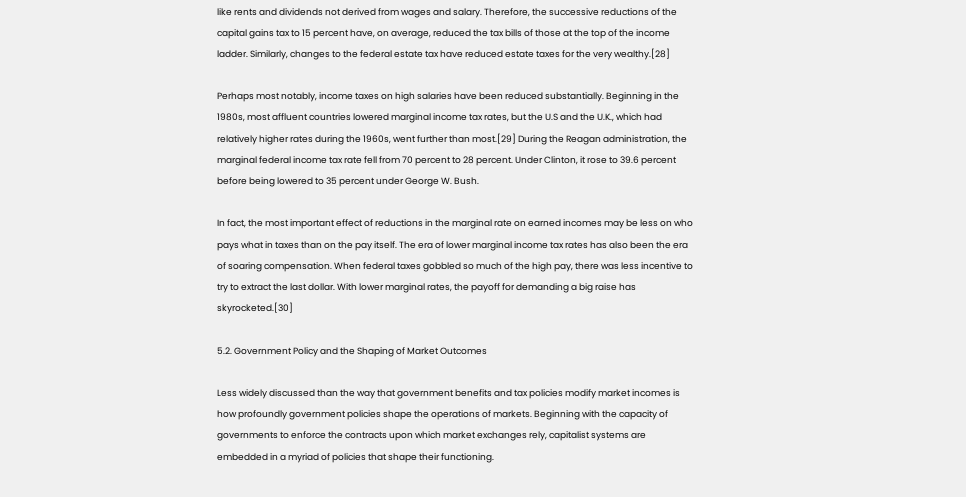like rents and dividends not derived from wages and salary. Therefore, the successive reductions of the capital gains tax to 15 percent have, on average, reduced the tax bills of those at the top of the income ladder. Similarly, changes to the federal estate tax have reduced estate taxes for the very wealthy.[28]

Perhaps most notably, income taxes on high salaries have been reduced substantially. Beginning in the 1980s, most affluent countries lowered marginal income tax rates, but the U.S and the U.K., which had relatively higher rates during the 1960s, went further than most.[29] During the Reagan administration, the marginal federal income tax rate fell from 70 percent to 28 percent. Under Clinton, it rose to 39.6 percent before being lowered to 35 percent under George W. Bush.

In fact, the most important effect of reductions in the marginal rate on earned incomes may be less on who pays what in taxes than on the pay itself. The era of lower marginal income tax rates has also been the era of soaring compensation. When federal taxes gobbled so much of the high pay, there was less incentive to try to extract the last dollar. With lower marginal rates, the payoff for demanding a big raise has skyrocketed.[30]

5.2. Government Policy and the Shaping of Market Outcomes

Less widely discussed than the way that government benefits and tax policies modify market incomes is how profoundly government policies shape the operations of markets. Beginning with the capacity of governments to enforce the contracts upon which market exchanges rely, capitalist systems are embedded in a myriad of policies that shape their functioning.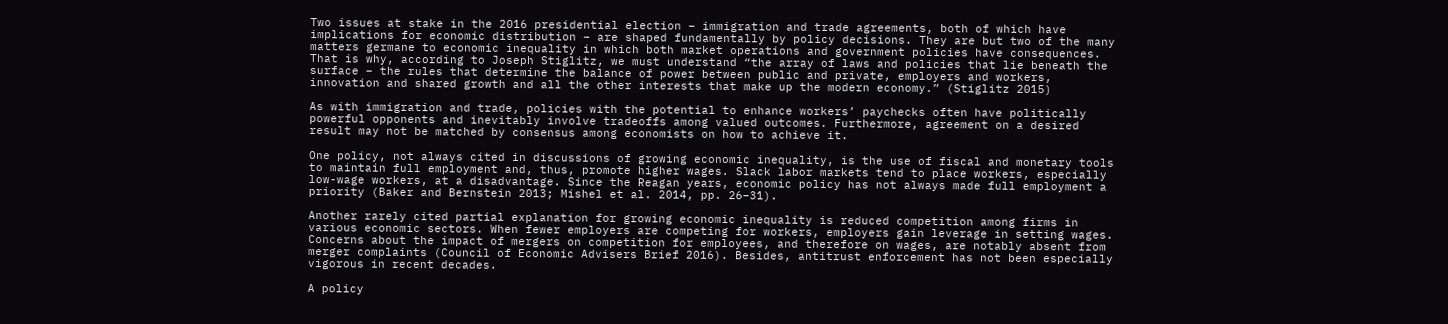Two issues at stake in the 2016 presidential election – immigration and trade agreements, both of which have implications for economic distribution – are shaped fundamentally by policy decisions. They are but two of the many matters germane to economic inequality in which both market operations and government policies have consequences. That is why, according to Joseph Stiglitz, we must understand “the array of laws and policies that lie beneath the surface – the rules that determine the balance of power between public and private, employers and workers, innovation and shared growth and all the other interests that make up the modern economy.” (Stiglitz 2015)

As with immigration and trade, policies with the potential to enhance workers’ paychecks often have politically powerful opponents and inevitably involve tradeoffs among valued outcomes. Furthermore, agreement on a desired result may not be matched by consensus among economists on how to achieve it.

One policy, not always cited in discussions of growing economic inequality, is the use of fiscal and monetary tools to maintain full employment and, thus, promote higher wages. Slack labor markets tend to place workers, especially low-wage workers, at a disadvantage. Since the Reagan years, economic policy has not always made full employment a priority (Baker and Bernstein 2013; Mishel et al. 2014, pp. 26–31).

Another rarely cited partial explanation for growing economic inequality is reduced competition among firms in various economic sectors. When fewer employers are competing for workers, employers gain leverage in setting wages. Concerns about the impact of mergers on competition for employees, and therefore on wages, are notably absent from merger complaints (Council of Economic Advisers Brief 2016). Besides, antitrust enforcement has not been especially vigorous in recent decades.

A policy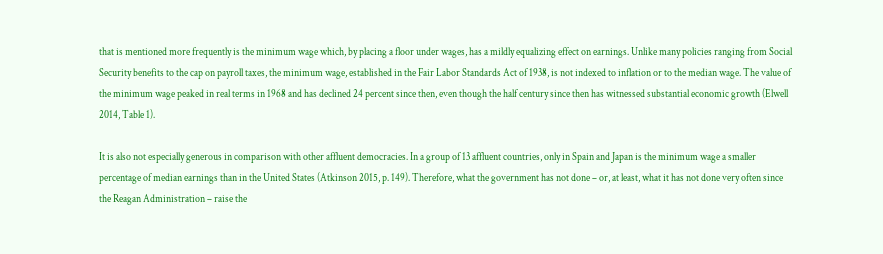that is mentioned more frequently is the minimum wage which, by placing a floor under wages, has a mildly equalizing effect on earnings. Unlike many policies ranging from Social Security benefits to the cap on payroll taxes, the minimum wage, established in the Fair Labor Standards Act of 1938, is not indexed to inflation or to the median wage. The value of the minimum wage peaked in real terms in 1968 and has declined 24 percent since then, even though the half century since then has witnessed substantial economic growth (Elwell 2014, Table 1).

It is also not especially generous in comparison with other affluent democracies. In a group of 13 affluent countries, only in Spain and Japan is the minimum wage a smaller percentage of median earnings than in the United States (Atkinson 2015, p. 149). Therefore, what the government has not done – or, at least, what it has not done very often since the Reagan Administration – raise the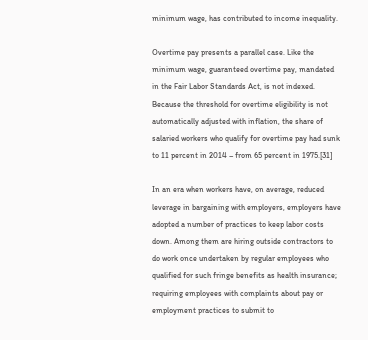minimum wage, has contributed to income inequality.

Overtime pay presents a parallel case. Like the minimum wage, guaranteed overtime pay, mandated in the Fair Labor Standards Act, is not indexed. Because the threshold for overtime eligibility is not automatically adjusted with inflation, the share of salaried workers who qualify for overtime pay had sunk to 11 percent in 2014 – from 65 percent in 1975.[31]

In an era when workers have, on average, reduced leverage in bargaining with employers, employers have adopted a number of practices to keep labor costs down. Among them are hiring outside contractors to do work once undertaken by regular employees who qualified for such fringe benefits as health insurance; requiring employees with complaints about pay or employment practices to submit to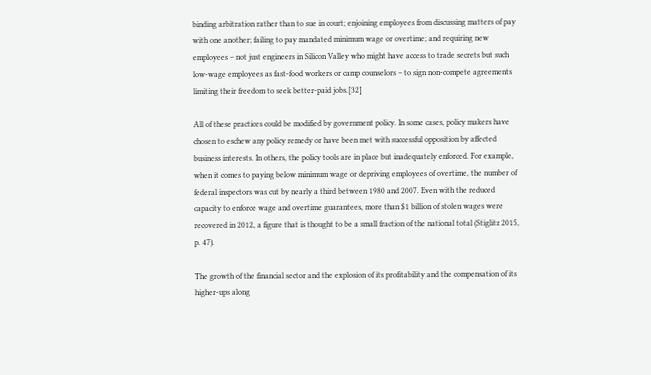binding arbitration rather than to sue in court; enjoining employees from discussing matters of pay with one another; failing to pay mandated minimum wage or overtime; and requiring new employees – not just engineers in Silicon Valley who might have access to trade secrets but such low-wage employees as fast-food workers or camp counselors – to sign non-compete agreements limiting their freedom to seek better-paid jobs.[32]

All of these practices could be modified by government policy. In some cases, policy makers have chosen to eschew any policy remedy or have been met with successful opposition by affected business interests. In others, the policy tools are in place but inadequately enforced. For example, when it comes to paying below minimum wage or depriving employees of overtime, the number of federal inspectors was cut by nearly a third between 1980 and 2007. Even with the reduced capacity to enforce wage and overtime guarantees, more than $1 billion of stolen wages were recovered in 2012, a figure that is thought to be a small fraction of the national total (Stiglitz 2015, p. 47).

The growth of the financial sector and the explosion of its profitability and the compensation of its higher-ups along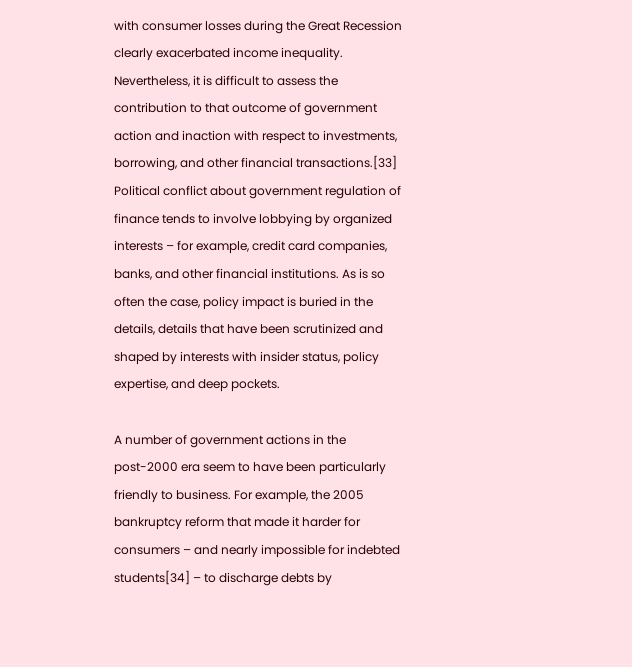with consumer losses during the Great Recession clearly exacerbated income inequality. Nevertheless, it is difficult to assess the contribution to that outcome of government action and inaction with respect to investments, borrowing, and other financial transactions.[33] Political conflict about government regulation of finance tends to involve lobbying by organized interests – for example, credit card companies, banks, and other financial institutions. As is so often the case, policy impact is buried in the details, details that have been scrutinized and shaped by interests with insider status, policy expertise, and deep pockets.

A number of government actions in the post-2000 era seem to have been particularly friendly to business. For example, the 2005 bankruptcy reform that made it harder for consumers – and nearly impossible for indebted students[34] – to discharge debts by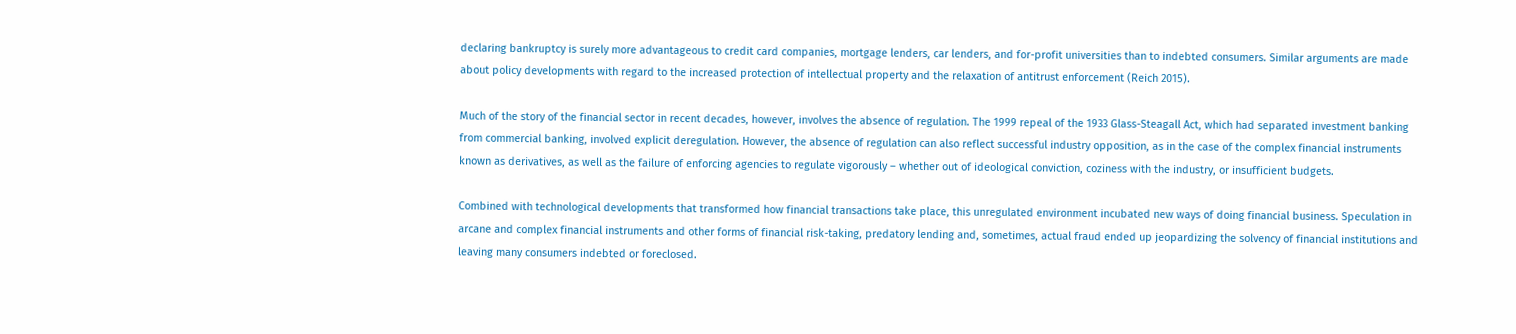declaring bankruptcy is surely more advantageous to credit card companies, mortgage lenders, car lenders, and for-profit universities than to indebted consumers. Similar arguments are made about policy developments with regard to the increased protection of intellectual property and the relaxation of antitrust enforcement (Reich 2015).

Much of the story of the financial sector in recent decades, however, involves the absence of regulation. The 1999 repeal of the 1933 Glass-Steagall Act, which had separated investment banking from commercial banking, involved explicit deregulation. However, the absence of regulation can also reflect successful industry opposition, as in the case of the complex financial instruments known as derivatives, as well as the failure of enforcing agencies to regulate vigorously – whether out of ideological conviction, coziness with the industry, or insufficient budgets.

Combined with technological developments that transformed how financial transactions take place, this unregulated environment incubated new ways of doing financial business. Speculation in arcane and complex financial instruments and other forms of financial risk-taking, predatory lending and, sometimes, actual fraud ended up jeopardizing the solvency of financial institutions and leaving many consumers indebted or foreclosed.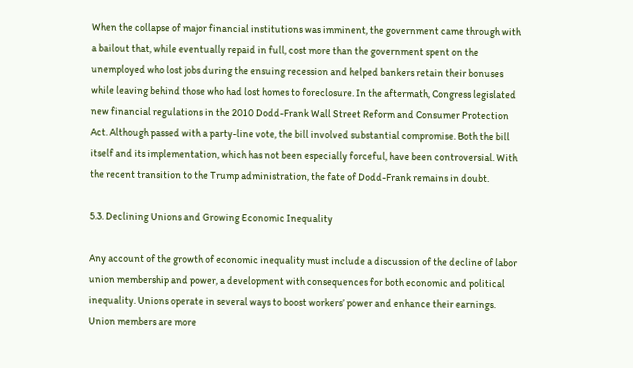When the collapse of major financial institutions was imminent, the government came through with a bailout that, while eventually repaid in full, cost more than the government spent on the unemployed who lost jobs during the ensuing recession and helped bankers retain their bonuses while leaving behind those who had lost homes to foreclosure. In the aftermath, Congress legislated new financial regulations in the 2010 Dodd-Frank Wall Street Reform and Consumer Protection Act. Although passed with a party-line vote, the bill involved substantial compromise. Both the bill itself and its implementation, which has not been especially forceful, have been controversial. With the recent transition to the Trump administration, the fate of Dodd-Frank remains in doubt.

5.3. Declining Unions and Growing Economic Inequality

Any account of the growth of economic inequality must include a discussion of the decline of labor union membership and power, a development with consequences for both economic and political inequality. Unions operate in several ways to boost workers’ power and enhance their earnings. Union members are more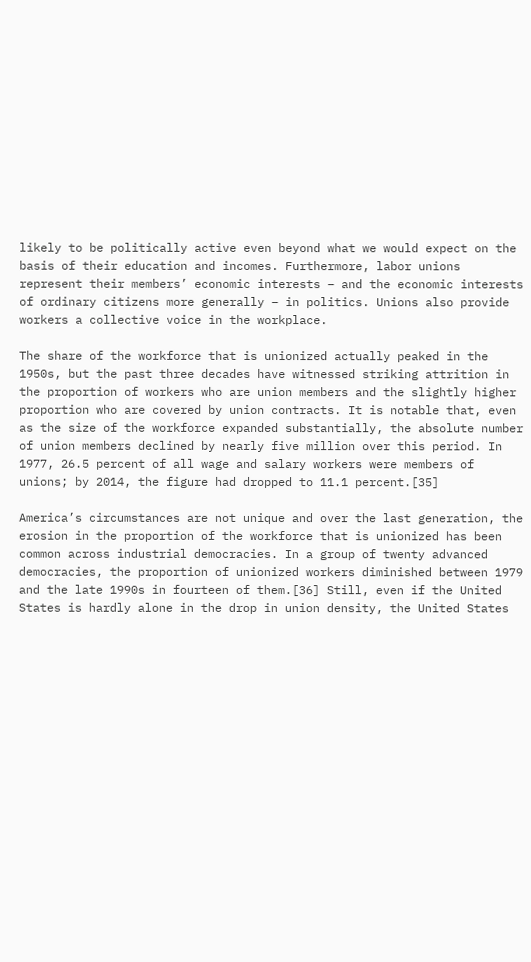likely to be politically active even beyond what we would expect on the basis of their education and incomes. Furthermore, labor unions represent their members’ economic interests – and the economic interests of ordinary citizens more generally – in politics. Unions also provide workers a collective voice in the workplace.

The share of the workforce that is unionized actually peaked in the 1950s, but the past three decades have witnessed striking attrition in the proportion of workers who are union members and the slightly higher proportion who are covered by union contracts. It is notable that, even as the size of the workforce expanded substantially, the absolute number of union members declined by nearly five million over this period. In 1977, 26.5 percent of all wage and salary workers were members of unions; by 2014, the figure had dropped to 11.1 percent.[35]

America’s circumstances are not unique and over the last generation, the erosion in the proportion of the workforce that is unionized has been common across industrial democracies. In a group of twenty advanced democracies, the proportion of unionized workers diminished between 1979 and the late 1990s in fourteen of them.[36] Still, even if the United States is hardly alone in the drop in union density, the United States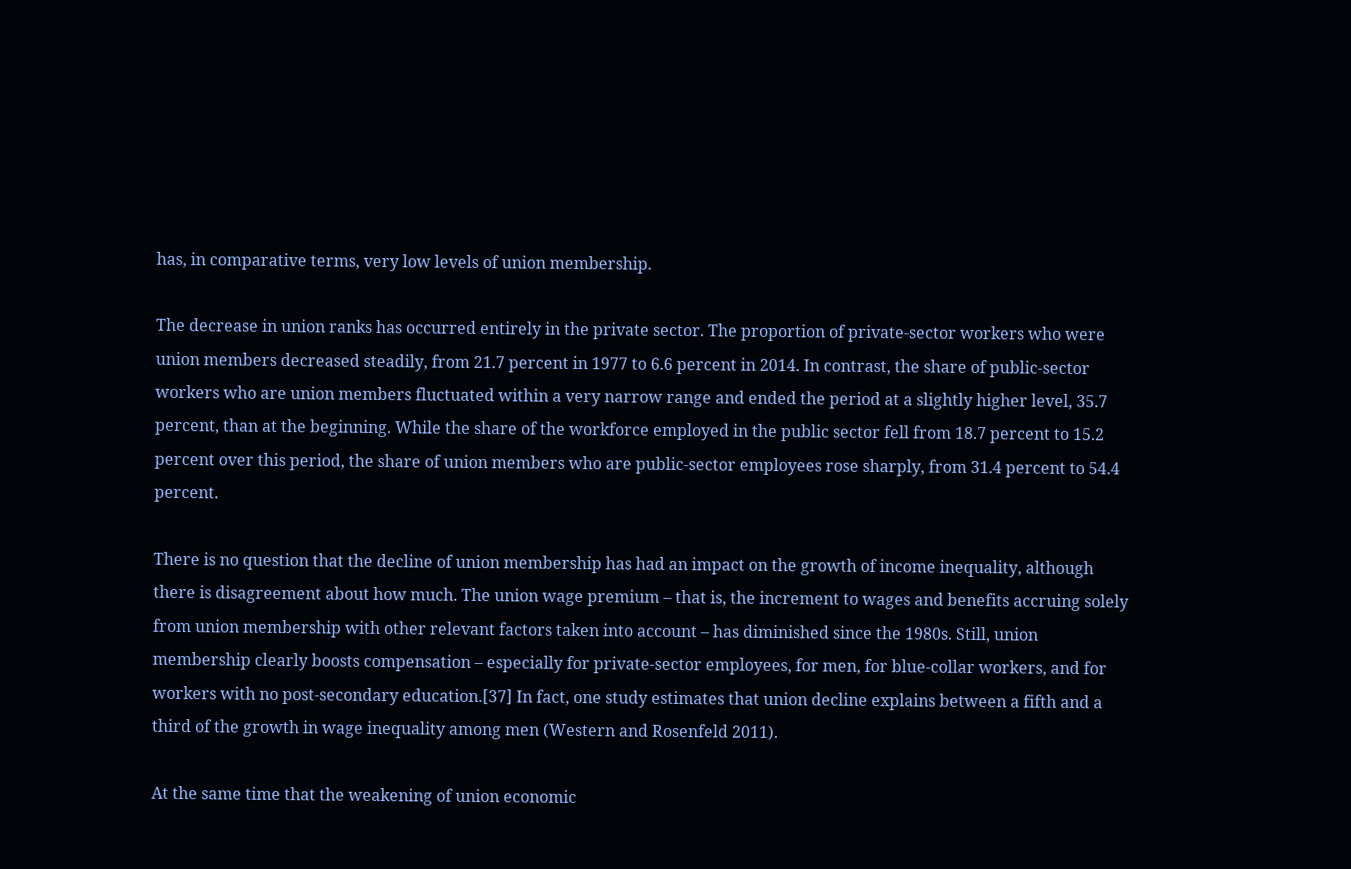has, in comparative terms, very low levels of union membership.

The decrease in union ranks has occurred entirely in the private sector. The proportion of private-sector workers who were union members decreased steadily, from 21.7 percent in 1977 to 6.6 percent in 2014. In contrast, the share of public-sector workers who are union members fluctuated within a very narrow range and ended the period at a slightly higher level, 35.7 percent, than at the beginning. While the share of the workforce employed in the public sector fell from 18.7 percent to 15.2 percent over this period, the share of union members who are public-sector employees rose sharply, from 31.4 percent to 54.4 percent.

There is no question that the decline of union membership has had an impact on the growth of income inequality, although there is disagreement about how much. The union wage premium – that is, the increment to wages and benefits accruing solely from union membership with other relevant factors taken into account – has diminished since the 1980s. Still, union membership clearly boosts compensation – especially for private-sector employees, for men, for blue-collar workers, and for workers with no post-secondary education.[37] In fact, one study estimates that union decline explains between a fifth and a third of the growth in wage inequality among men (Western and Rosenfeld 2011).

At the same time that the weakening of union economic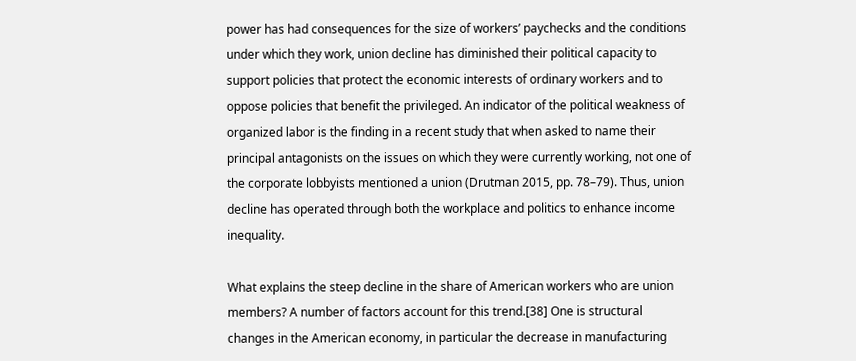power has had consequences for the size of workers’ paychecks and the conditions under which they work, union decline has diminished their political capacity to support policies that protect the economic interests of ordinary workers and to oppose policies that benefit the privileged. An indicator of the political weakness of organized labor is the finding in a recent study that when asked to name their principal antagonists on the issues on which they were currently working, not one of the corporate lobbyists mentioned a union (Drutman 2015, pp. 78–79). Thus, union decline has operated through both the workplace and politics to enhance income inequality.

What explains the steep decline in the share of American workers who are union members? A number of factors account for this trend.[38] One is structural changes in the American economy, in particular the decrease in manufacturing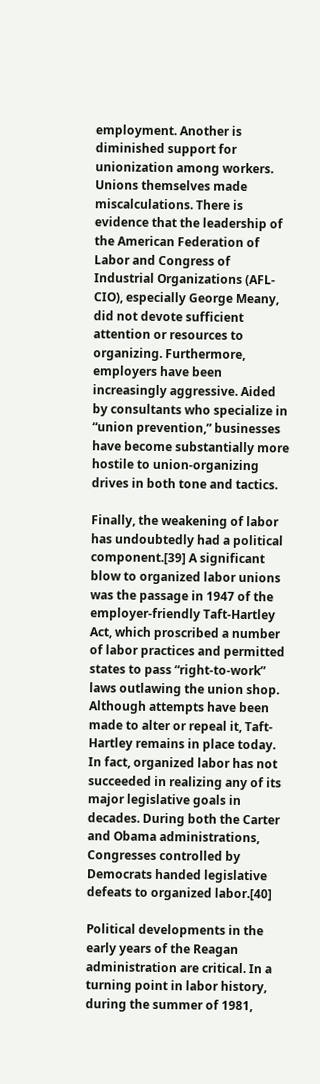employment. Another is diminished support for unionization among workers. Unions themselves made miscalculations. There is evidence that the leadership of the American Federation of Labor and Congress of Industrial Organizations (AFL-CIO), especially George Meany, did not devote sufficient attention or resources to organizing. Furthermore, employers have been increasingly aggressive. Aided by consultants who specialize in “union prevention,” businesses have become substantially more hostile to union-organizing drives in both tone and tactics.

Finally, the weakening of labor has undoubtedly had a political component.[39] A significant blow to organized labor unions was the passage in 1947 of the employer-friendly Taft-Hartley Act, which proscribed a number of labor practices and permitted states to pass “right-to-work” laws outlawing the union shop. Although attempts have been made to alter or repeal it, Taft-Hartley remains in place today. In fact, organized labor has not succeeded in realizing any of its major legislative goals in decades. During both the Carter and Obama administrations, Congresses controlled by Democrats handed legislative defeats to organized labor.[40]

Political developments in the early years of the Reagan administration are critical. In a turning point in labor history, during the summer of 1981,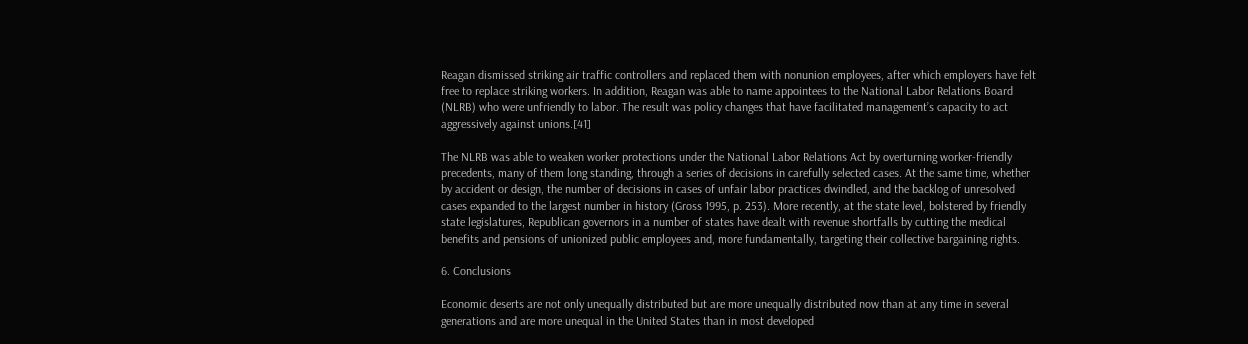Reagan dismissed striking air traffic controllers and replaced them with nonunion employees, after which employers have felt free to replace striking workers. In addition, Reagan was able to name appointees to the National Labor Relations Board (NLRB) who were unfriendly to labor. The result was policy changes that have facilitated management’s capacity to act aggressively against unions.[41]

The NLRB was able to weaken worker protections under the National Labor Relations Act by overturning worker-friendly precedents, many of them long standing, through a series of decisions in carefully selected cases. At the same time, whether by accident or design, the number of decisions in cases of unfair labor practices dwindled, and the backlog of unresolved cases expanded to the largest number in history (Gross 1995, p. 253). More recently, at the state level, bolstered by friendly state legislatures, Republican governors in a number of states have dealt with revenue shortfalls by cutting the medical benefits and pensions of unionized public employees and, more fundamentally, targeting their collective bargaining rights.

6. Conclusions

Economic deserts are not only unequally distributed but are more unequally distributed now than at any time in several generations and are more unequal in the United States than in most developed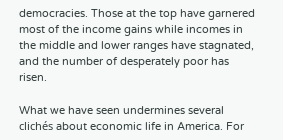democracies. Those at the top have garnered most of the income gains while incomes in the middle and lower ranges have stagnated, and the number of desperately poor has risen.

What we have seen undermines several clichés about economic life in America. For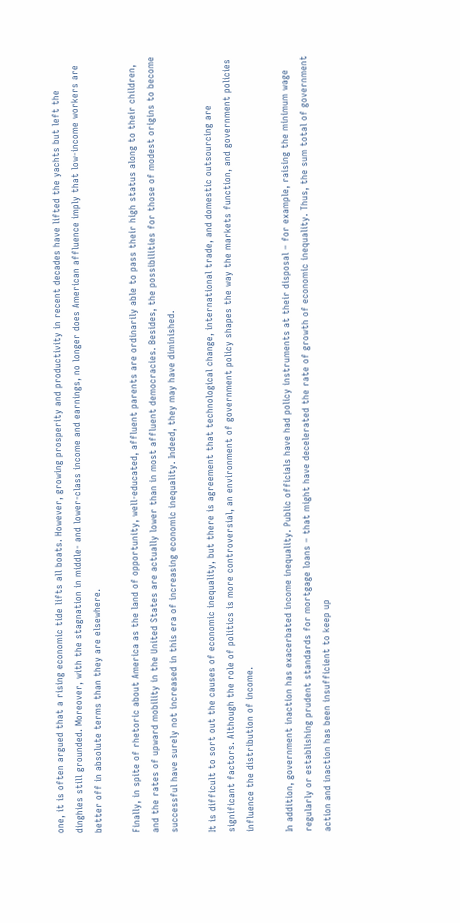one, it is often argued that a rising economic tide lifts all boats. However, growing prosperity and productivity in recent decades have lifted the yachts but left the dinghies still grounded. Moreover, with the stagnation in middle- and lower-class income and earnings, no longer does American affluence imply that low-income workers are better off in absolute terms than they are elsewhere.

Finally, in spite of rhetoric about America as the land of opportunity, well-educated, affluent parents are ordinarily able to pass their high status along to their children, and the rates of upward mobility in the United States are actually lower than in most affluent democracies. Besides, the possibilities for those of modest origins to become successful have surely not increased in this era of increasing economic inequality. Indeed, they may have diminished.

It is difficult to sort out the causes of economic inequality, but there is agreement that technological change, international trade, and domestic outsourcing are significant factors. Although the role of politics is more controversial, an environment of government policy shapes the way the markets function, and government policies influence the distribution of income.

In addition, government inaction has exacerbated income inequality. Public officials have had policy instruments at their disposal – for example, raising the minimum wage regularly or establishing prudent standards for mortgage loans – that might have decelerated the rate of growth of economic inequality. Thus, the sum total of government action and inaction has been insufficient to keep up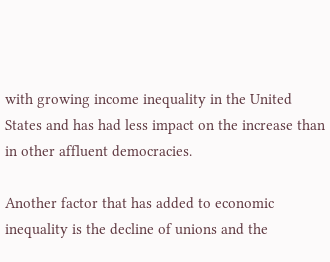with growing income inequality in the United States and has had less impact on the increase than in other affluent democracies.

Another factor that has added to economic inequality is the decline of unions and the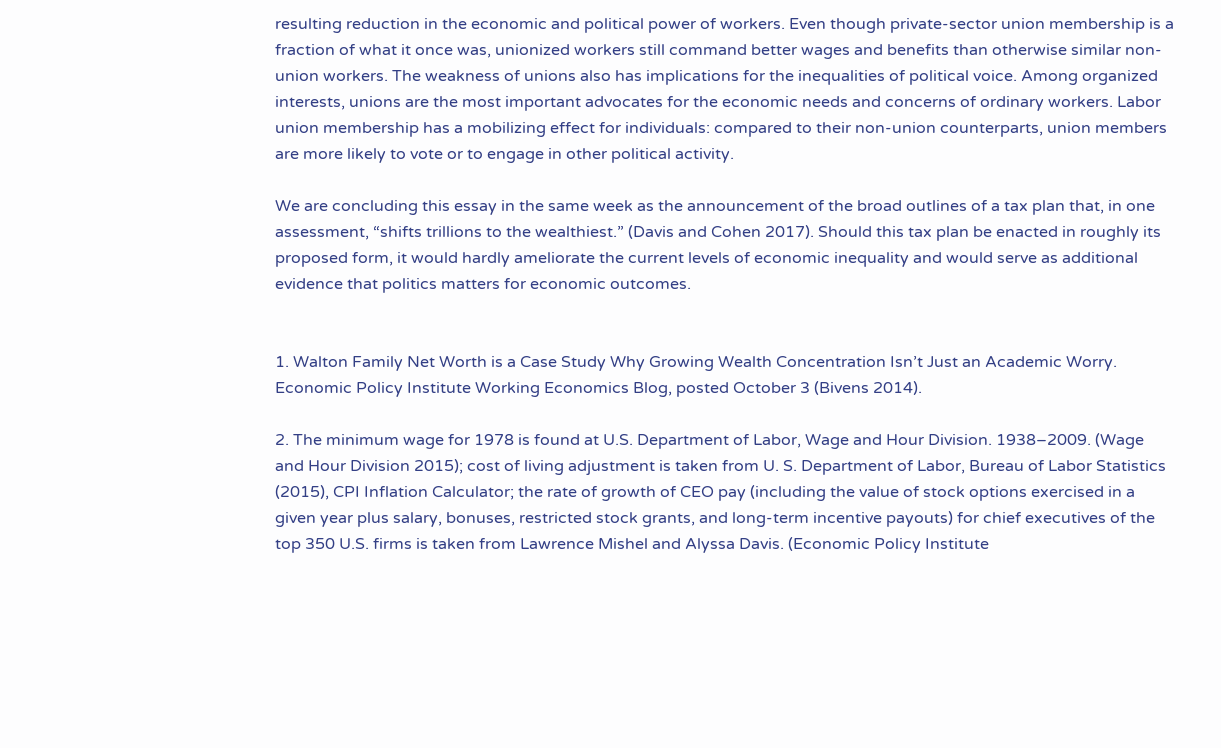resulting reduction in the economic and political power of workers. Even though private-sector union membership is a fraction of what it once was, unionized workers still command better wages and benefits than otherwise similar non-union workers. The weakness of unions also has implications for the inequalities of political voice. Among organized interests, unions are the most important advocates for the economic needs and concerns of ordinary workers. Labor union membership has a mobilizing effect for individuals: compared to their non-union counterparts, union members are more likely to vote or to engage in other political activity.

We are concluding this essay in the same week as the announcement of the broad outlines of a tax plan that, in one assessment, “shifts trillions to the wealthiest.” (Davis and Cohen 2017). Should this tax plan be enacted in roughly its proposed form, it would hardly ameliorate the current levels of economic inequality and would serve as additional evidence that politics matters for economic outcomes.


1. Walton Family Net Worth is a Case Study Why Growing Wealth Concentration Isn’t Just an Academic Worry. Economic Policy Institute Working Economics Blog, posted October 3 (Bivens 2014).

2. The minimum wage for 1978 is found at U.S. Department of Labor, Wage and Hour Division. 1938–2009. (Wage and Hour Division 2015); cost of living adjustment is taken from U. S. Department of Labor, Bureau of Labor Statistics (2015), CPI Inflation Calculator; the rate of growth of CEO pay (including the value of stock options exercised in a given year plus salary, bonuses, restricted stock grants, and long-term incentive payouts) for chief executives of the top 350 U.S. firms is taken from Lawrence Mishel and Alyssa Davis. (Economic Policy Institute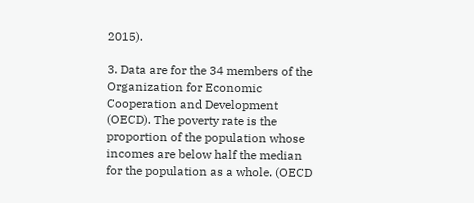2015).

3. Data are for the 34 members of the Organization for Economic Cooperation and Development (OECD). The poverty rate is the proportion of the population whose incomes are below half the median for the population as a whole. (OECD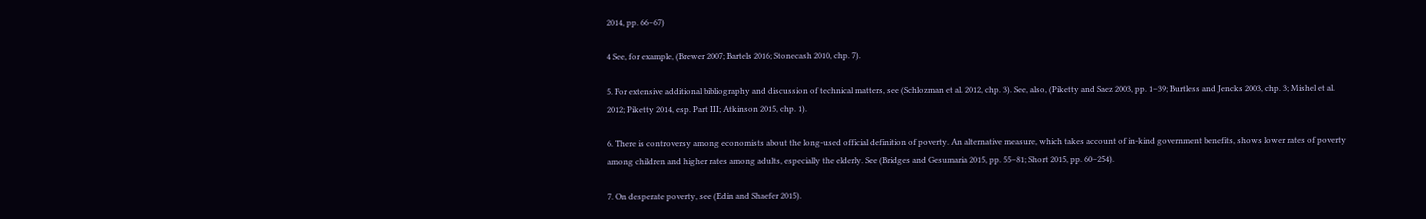2014, pp. 66–67)

4 See, for example, (Brewer 2007; Bartels 2016; Stonecash 2010, chp. 7).

5. For extensive additional bibliography and discussion of technical matters, see (Schlozman et al. 2012, chp. 3). See, also, (Piketty and Saez 2003, pp. 1–39; Burtless and Jencks 2003, chp. 3; Mishel et al. 2012; Piketty 2014, esp. Part III; Atkinson 2015, chp. 1).

6. There is controversy among economists about the long-used official definition of poverty. An alternative measure, which takes account of in-kind government benefits, shows lower rates of poverty among children and higher rates among adults, especially the elderly. See (Bridges and Gesumaria 2015, pp. 55–81; Short 2015, pp. 60–254).

7. On desperate poverty, see (Edin and Shaefer 2015).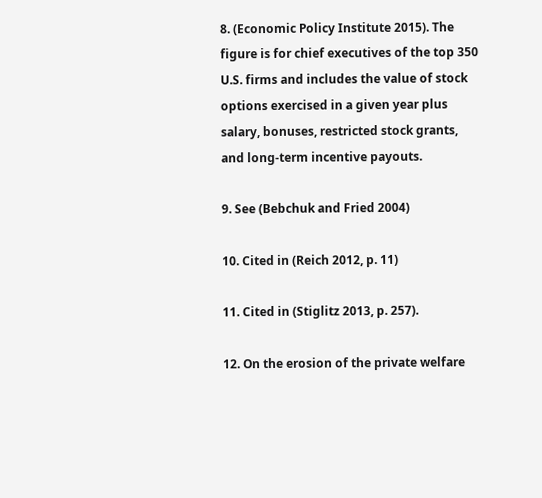8. (Economic Policy Institute 2015). The figure is for chief executives of the top 350 U.S. firms and includes the value of stock options exercised in a given year plus salary, bonuses, restricted stock grants, and long-term incentive payouts.

9. See (Bebchuk and Fried 2004)

10. Cited in (Reich 2012, p. 11)

11. Cited in (Stiglitz 2013, p. 257).

12. On the erosion of the private welfare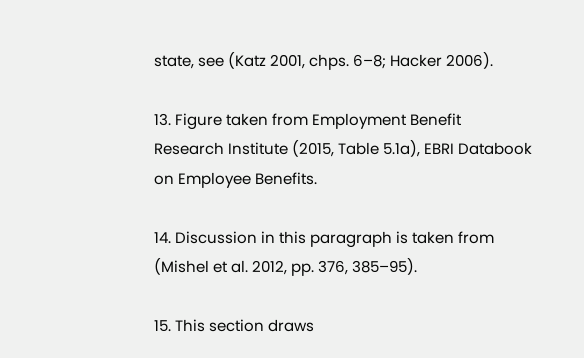state, see (Katz 2001, chps. 6–8; Hacker 2006).

13. Figure taken from Employment Benefit Research Institute (2015, Table 5.1a), EBRI Databook on Employee Benefits.

14. Discussion in this paragraph is taken from (Mishel et al. 2012, pp. 376, 385–95).

15. This section draws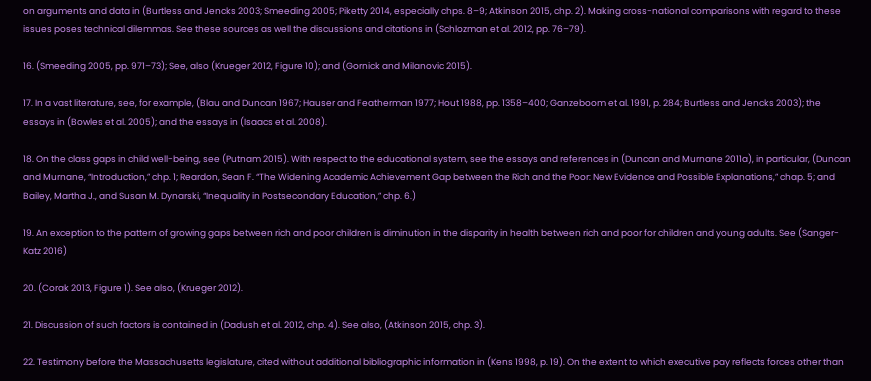on arguments and data in (Burtless and Jencks 2003; Smeeding 2005; Piketty 2014, especially chps. 8–9; Atkinson 2015, chp. 2). Making cross-national comparisons with regard to these issues poses technical dilemmas. See these sources as well the discussions and citations in (Schlozman et al. 2012, pp. 76–79).

16. (Smeeding 2005, pp. 971–73); See, also (Krueger 2012, Figure 10); and (Gornick and Milanovic 2015).

17. In a vast literature, see, for example, (Blau and Duncan 1967; Hauser and Featherman 1977; Hout 1988, pp. 1358–400; Ganzeboom et al. 1991, p. 284; Burtless and Jencks 2003); the essays in (Bowles et al. 2005); and the essays in (Isaacs et al. 2008).

18. On the class gaps in child well-being, see (Putnam 2015). With respect to the educational system, see the essays and references in (Duncan and Murnane 2011a), in particular, (Duncan and Murnane, “Introduction,” chp. 1; Reardon, Sean F. “The Widening Academic Achievement Gap between the Rich and the Poor: New Evidence and Possible Explanations,” chap. 5; and Bailey, Martha J., and Susan M. Dynarski, “Inequality in Postsecondary Education,” chp. 6.)

19. An exception to the pattern of growing gaps between rich and poor children is diminution in the disparity in health between rich and poor for children and young adults. See (Sanger-Katz 2016)

20. (Corak 2013, Figure 1). See also, (Krueger 2012).

21. Discussion of such factors is contained in (Dadush et al. 2012, chp. 4). See also, (Atkinson 2015, chp. 3).

22. Testimony before the Massachusetts legislature, cited without additional bibliographic information in (Kens 1998, p. 19). On the extent to which executive pay reflects forces other than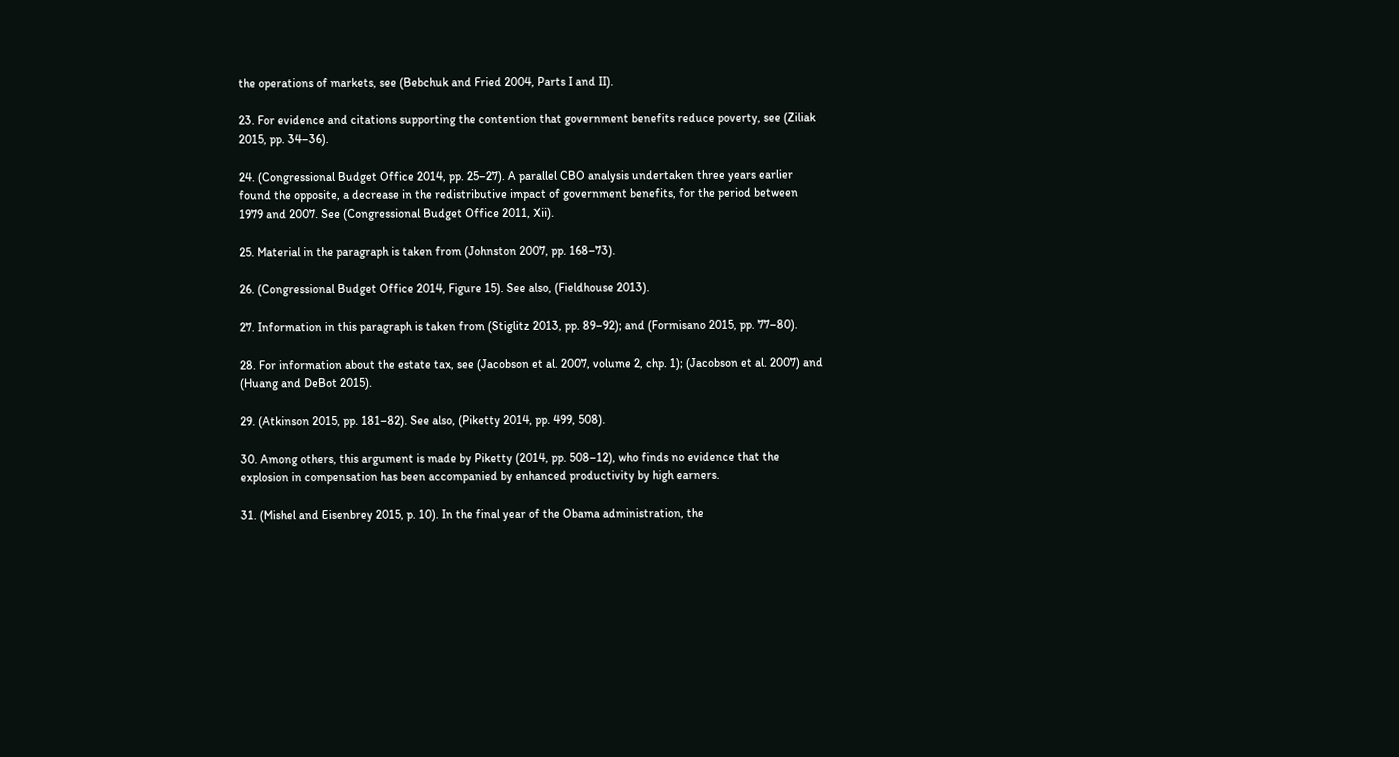the operations of markets, see (Bebchuk and Fried 2004, Parts I and II).

23. For evidence and citations supporting the contention that government benefits reduce poverty, see (Ziliak 2015, pp. 34–36).

24. (Congressional Budget Office 2014, pp. 25–27). A parallel CBO analysis undertaken three years earlier found the opposite, a decrease in the redistributive impact of government benefits, for the period between 1979 and 2007. See (Congressional Budget Office 2011, Xii).

25. Material in the paragraph is taken from (Johnston 2007, pp. 168–73).

26. (Congressional Budget Office 2014, Figure 15). See also, (Fieldhouse 2013).

27. Information in this paragraph is taken from (Stiglitz 2013, pp. 89–92); and (Formisano 2015, pp. 77–80).

28. For information about the estate tax, see (Jacobson et al. 2007, volume 2, chp. 1); (Jacobson et al. 2007) and (Huang and DeBot 2015).

29. (Atkinson 2015, pp. 181–82). See also, (Piketty 2014, pp. 499, 508).

30. Among others, this argument is made by Piketty (2014, pp. 508–12), who finds no evidence that the explosion in compensation has been accompanied by enhanced productivity by high earners.

31. (Mishel and Eisenbrey 2015, p. 10). In the final year of the Obama administration, the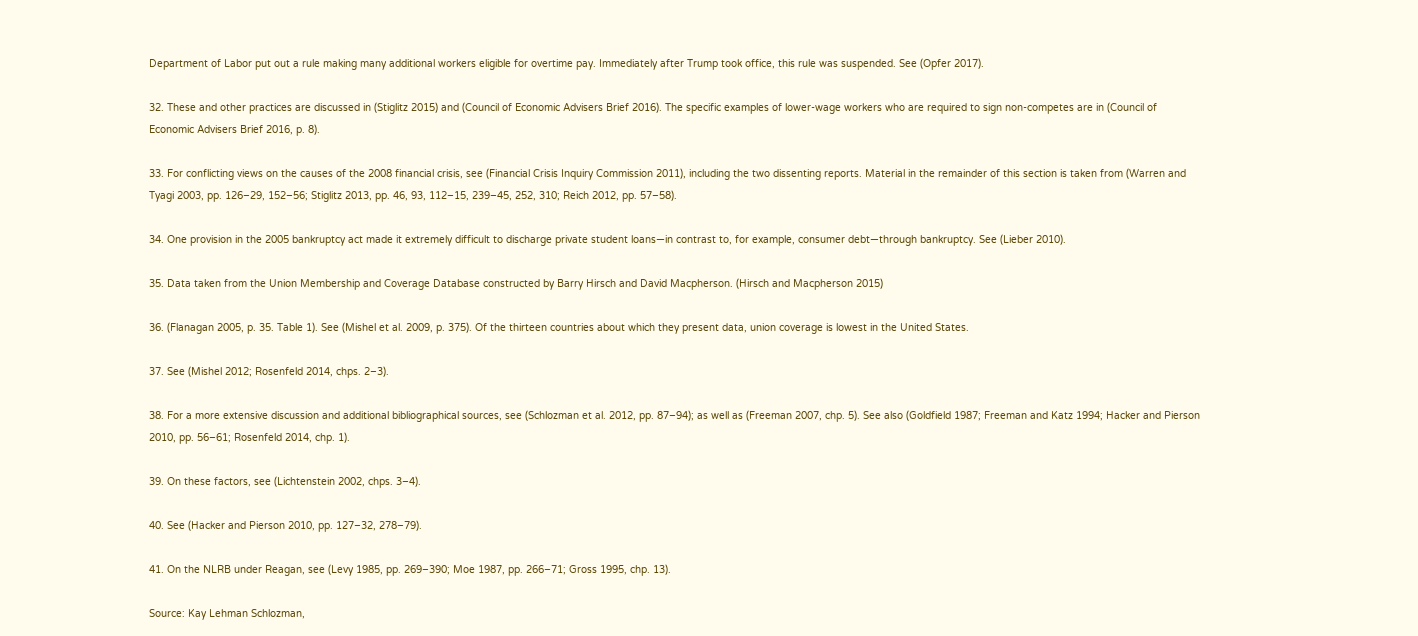Department of Labor put out a rule making many additional workers eligible for overtime pay. Immediately after Trump took office, this rule was suspended. See (Opfer 2017).

32. These and other practices are discussed in (Stiglitz 2015) and (Council of Economic Advisers Brief 2016). The specific examples of lower-wage workers who are required to sign non-competes are in (Council of Economic Advisers Brief 2016, p. 8).

33. For conflicting views on the causes of the 2008 financial crisis, see (Financial Crisis Inquiry Commission 2011), including the two dissenting reports. Material in the remainder of this section is taken from (Warren and Tyagi 2003, pp. 126–29, 152–56; Stiglitz 2013, pp. 46, 93, 112–15, 239–45, 252, 310; Reich 2012, pp. 57–58).

34. One provision in the 2005 bankruptcy act made it extremely difficult to discharge private student loans—in contrast to, for example, consumer debt—through bankruptcy. See (Lieber 2010).

35. Data taken from the Union Membership and Coverage Database constructed by Barry Hirsch and David Macpherson. (Hirsch and Macpherson 2015)

36. (Flanagan 2005, p. 35. Table 1). See (Mishel et al. 2009, p. 375). Of the thirteen countries about which they present data, union coverage is lowest in the United States.

37. See (Mishel 2012; Rosenfeld 2014, chps. 2–3).

38. For a more extensive discussion and additional bibliographical sources, see (Schlozman et al. 2012, pp. 87–94); as well as (Freeman 2007, chp. 5). See also (Goldfield 1987; Freeman and Katz 1994; Hacker and Pierson 2010, pp. 56–61; Rosenfeld 2014, chp. 1).

39. On these factors, see (Lichtenstein 2002, chps. 3–4).

40. See (Hacker and Pierson 2010, pp. 127–32, 278–79).

41. On the NLRB under Reagan, see (Levy 1985, pp. 269–390; Moe 1987, pp. 266–71; Gross 1995, chp. 13).

Source: Kay Lehman Schlozman,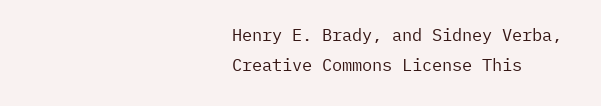Henry E. Brady, and Sidney Verba,
Creative Commons License This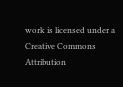work is licensed under a Creative Commons Attribution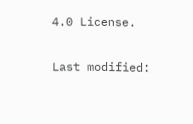4.0 License.

Last modified: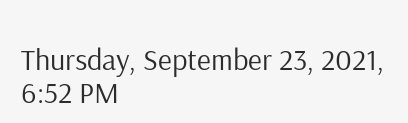Thursday, September 23, 2021, 6:52 PM